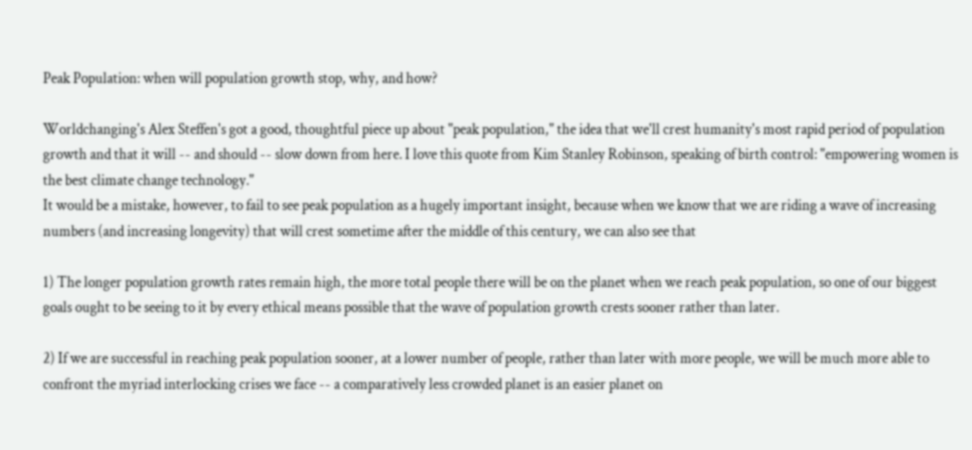Peak Population: when will population growth stop, why, and how?

Worldchanging's Alex Steffen's got a good, thoughtful piece up about "peak population," the idea that we'll crest humanity's most rapid period of population growth and that it will -- and should -- slow down from here. I love this quote from Kim Stanley Robinson, speaking of birth control: "empowering women is the best climate change technology."
It would be a mistake, however, to fail to see peak population as a hugely important insight, because when we know that we are riding a wave of increasing numbers (and increasing longevity) that will crest sometime after the middle of this century, we can also see that

1) The longer population growth rates remain high, the more total people there will be on the planet when we reach peak population, so one of our biggest goals ought to be seeing to it by every ethical means possible that the wave of population growth crests sooner rather than later.

2) If we are successful in reaching peak population sooner, at a lower number of people, rather than later with more people, we will be much more able to confront the myriad interlocking crises we face -- a comparatively less crowded planet is an easier planet on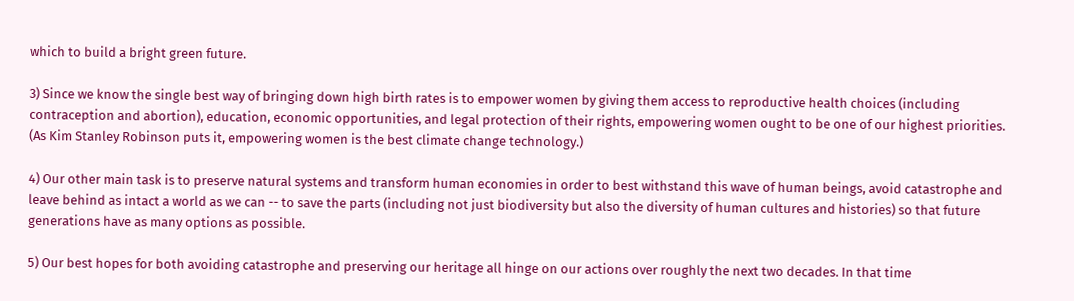which to build a bright green future.

3) Since we know the single best way of bringing down high birth rates is to empower women by giving them access to reproductive health choices (including contraception and abortion), education, economic opportunities, and legal protection of their rights, empowering women ought to be one of our highest priorities. (As Kim Stanley Robinson puts it, empowering women is the best climate change technology.)

4) Our other main task is to preserve natural systems and transform human economies in order to best withstand this wave of human beings, avoid catastrophe and leave behind as intact a world as we can -- to save the parts (including not just biodiversity but also the diversity of human cultures and histories) so that future generations have as many options as possible.

5) Our best hopes for both avoiding catastrophe and preserving our heritage all hinge on our actions over roughly the next two decades. In that time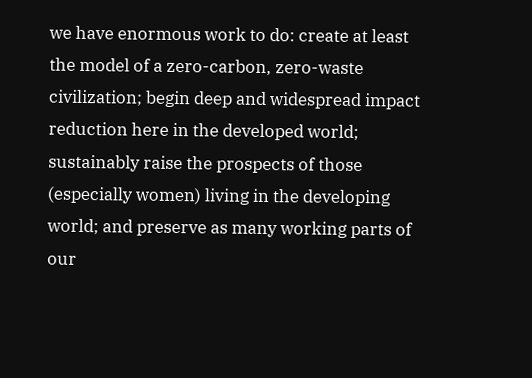we have enormous work to do: create at least the model of a zero-carbon, zero-waste civilization; begin deep and widespread impact reduction here in the developed world; sustainably raise the prospects of those (especially women) living in the developing world; and preserve as many working parts of our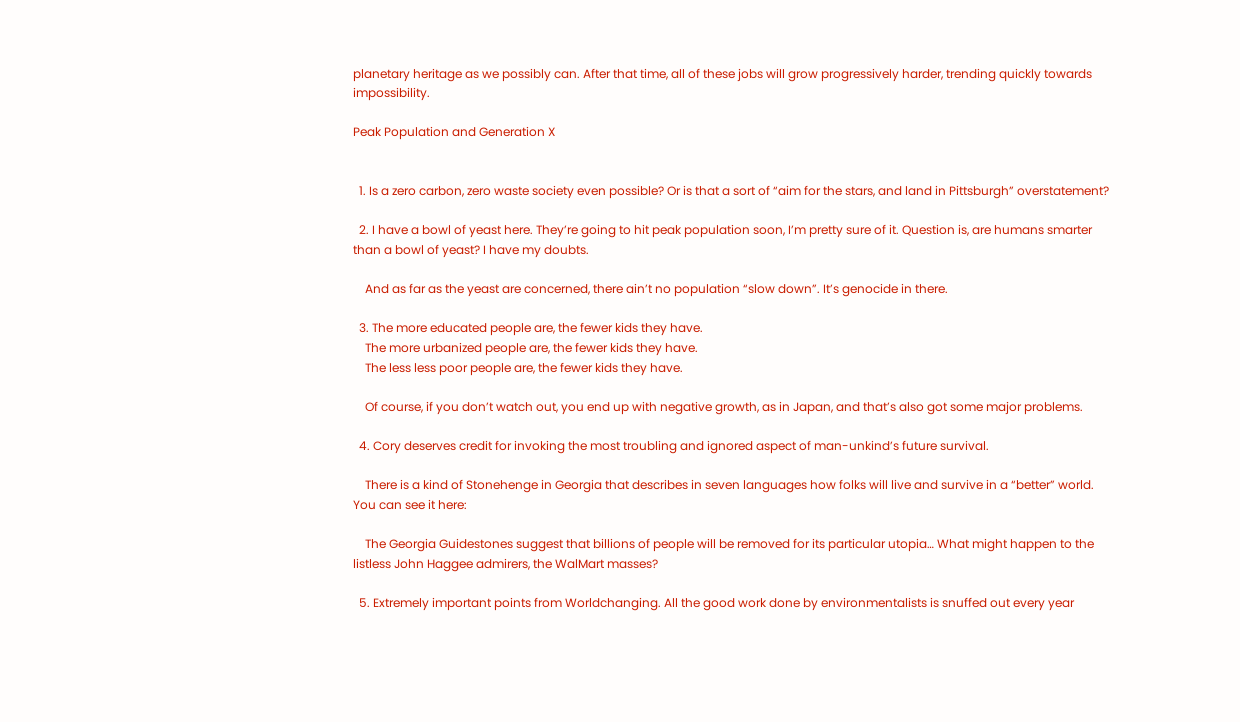planetary heritage as we possibly can. After that time, all of these jobs will grow progressively harder, trending quickly towards impossibility.

Peak Population and Generation X


  1. Is a zero carbon, zero waste society even possible? Or is that a sort of “aim for the stars, and land in Pittsburgh” overstatement?

  2. I have a bowl of yeast here. They’re going to hit peak population soon, I’m pretty sure of it. Question is, are humans smarter than a bowl of yeast? I have my doubts.

    And as far as the yeast are concerned, there ain’t no population “slow down”. It’s genocide in there.

  3. The more educated people are, the fewer kids they have.
    The more urbanized people are, the fewer kids they have.
    The less less poor people are, the fewer kids they have.

    Of course, if you don’t watch out, you end up with negative growth, as in Japan, and that’s also got some major problems.

  4. Cory deserves credit for invoking the most troubling and ignored aspect of man-unkind’s future survival.

    There is a kind of Stonehenge in Georgia that describes in seven languages how folks will live and survive in a “better” world. You can see it here:

    The Georgia Guidestones suggest that billions of people will be removed for its particular utopia… What might happen to the listless John Haggee admirers, the WalMart masses?

  5. Extremely important points from Worldchanging. All the good work done by environmentalists is snuffed out every year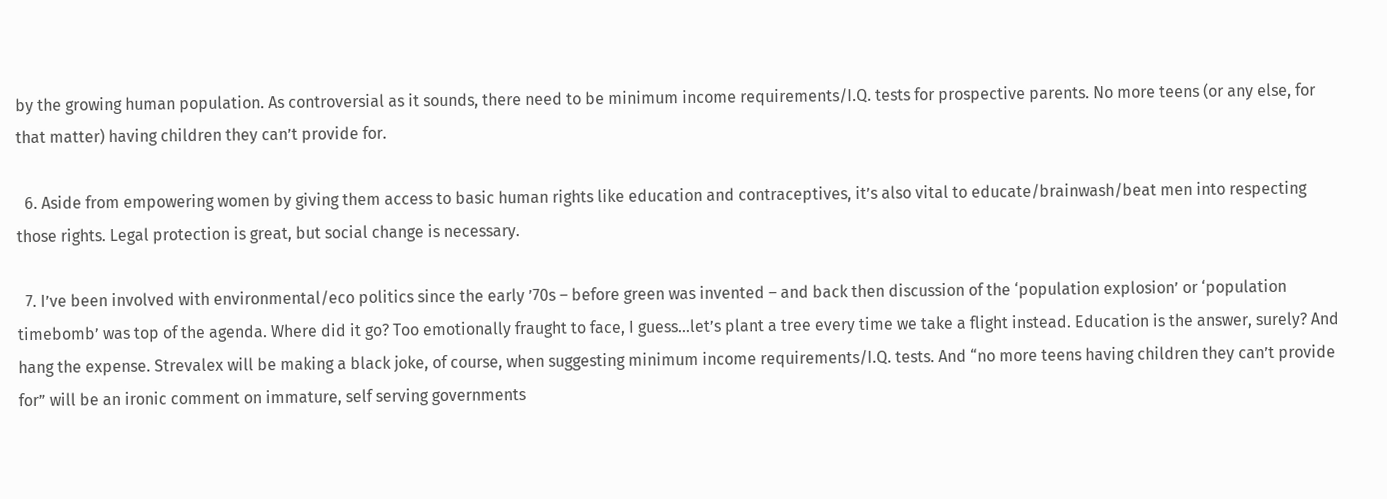by the growing human population. As controversial as it sounds, there need to be minimum income requirements/I.Q. tests for prospective parents. No more teens (or any else, for that matter) having children they can’t provide for.

  6. Aside from empowering women by giving them access to basic human rights like education and contraceptives, it’s also vital to educate/brainwash/beat men into respecting those rights. Legal protection is great, but social change is necessary.

  7. I’ve been involved with environmental/eco politics since the early ’70s – before green was invented – and back then discussion of the ‘population explosion’ or ‘population timebomb’ was top of the agenda. Where did it go? Too emotionally fraught to face, I guess…let’s plant a tree every time we take a flight instead. Education is the answer, surely? And hang the expense. Strevalex will be making a black joke, of course, when suggesting minimum income requirements/I.Q. tests. And “no more teens having children they can’t provide for” will be an ironic comment on immature, self serving governments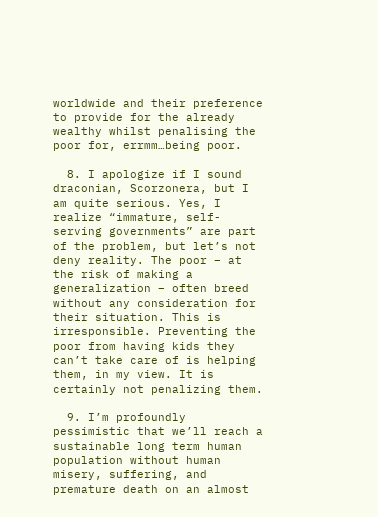worldwide and their preference to provide for the already wealthy whilst penalising the poor for, errmm…being poor.

  8. I apologize if I sound draconian, Scorzonera, but I am quite serious. Yes, I realize “immature, self-serving governments” are part of the problem, but let’s not deny reality. The poor – at the risk of making a generalization – often breed without any consideration for their situation. This is irresponsible. Preventing the poor from having kids they can’t take care of is helping them, in my view. It is certainly not penalizing them.

  9. I’m profoundly pessimistic that we’ll reach a sustainable long term human population without human misery, suffering, and premature death on an almost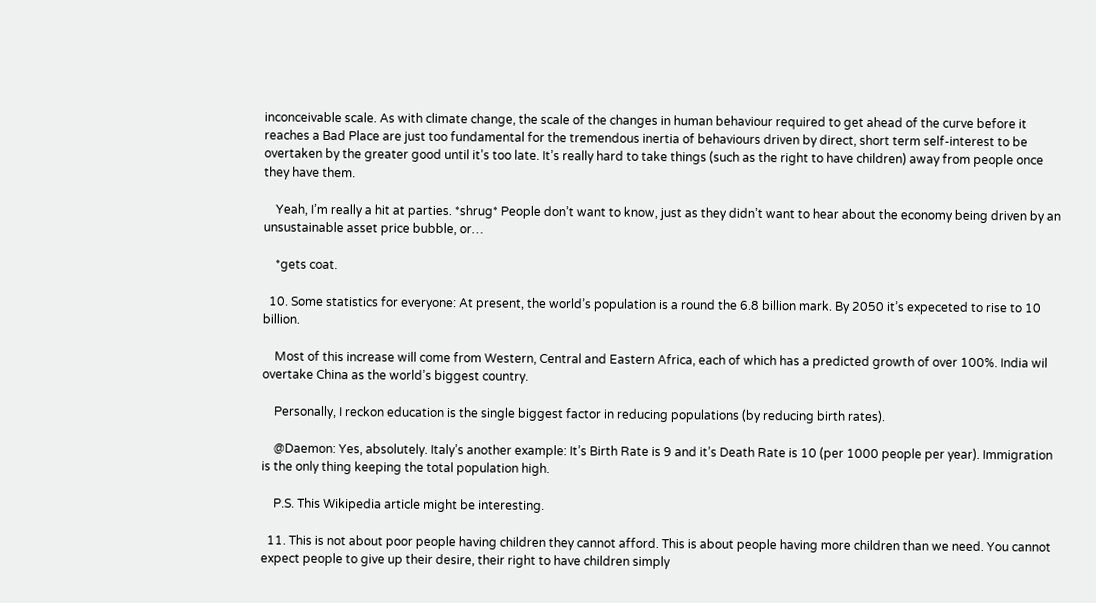inconceivable scale. As with climate change, the scale of the changes in human behaviour required to get ahead of the curve before it reaches a Bad Place are just too fundamental for the tremendous inertia of behaviours driven by direct, short term self-interest to be overtaken by the greater good until it’s too late. It’s really hard to take things (such as the right to have children) away from people once they have them.

    Yeah, I’m really a hit at parties. *shrug* People don’t want to know, just as they didn’t want to hear about the economy being driven by an unsustainable asset price bubble, or…

    *gets coat.

  10. Some statistics for everyone: At present, the world’s population is a round the 6.8 billion mark. By 2050 it’s expeceted to rise to 10 billion.

    Most of this increase will come from Western, Central and Eastern Africa, each of which has a predicted growth of over 100%. India wil overtake China as the world’s biggest country.

    Personally, I reckon education is the single biggest factor in reducing populations (by reducing birth rates).

    @Daemon: Yes, absolutely. Italy’s another example: It’s Birth Rate is 9 and it’s Death Rate is 10 (per 1000 people per year). Immigration is the only thing keeping the total population high.

    P.S. This Wikipedia article might be interesting.

  11. This is not about poor people having children they cannot afford. This is about people having more children than we need. You cannot expect people to give up their desire, their right to have children simply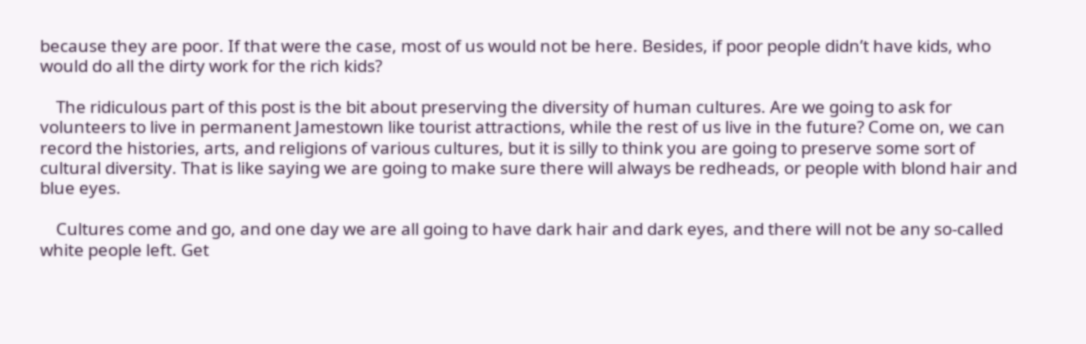because they are poor. If that were the case, most of us would not be here. Besides, if poor people didn’t have kids, who would do all the dirty work for the rich kids?

    The ridiculous part of this post is the bit about preserving the diversity of human cultures. Are we going to ask for volunteers to live in permanent Jamestown like tourist attractions, while the rest of us live in the future? Come on, we can record the histories, arts, and religions of various cultures, but it is silly to think you are going to preserve some sort of cultural diversity. That is like saying we are going to make sure there will always be redheads, or people with blond hair and blue eyes.

    Cultures come and go, and one day we are all going to have dark hair and dark eyes, and there will not be any so-called white people left. Get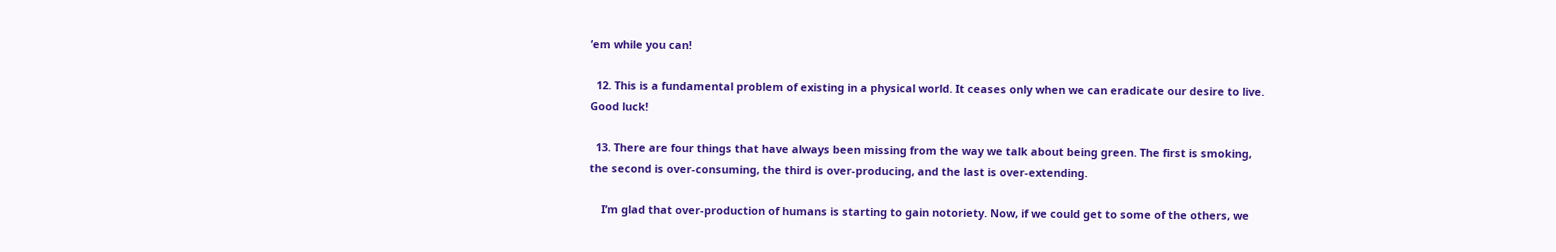’em while you can!

  12. This is a fundamental problem of existing in a physical world. It ceases only when we can eradicate our desire to live. Good luck!

  13. There are four things that have always been missing from the way we talk about being green. The first is smoking, the second is over-consuming, the third is over-producing, and the last is over-extending.

    I’m glad that over-production of humans is starting to gain notoriety. Now, if we could get to some of the others, we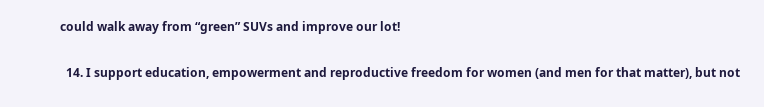could walk away from “green” SUVs and improve our lot!

  14. I support education, empowerment and reproductive freedom for women (and men for that matter), but not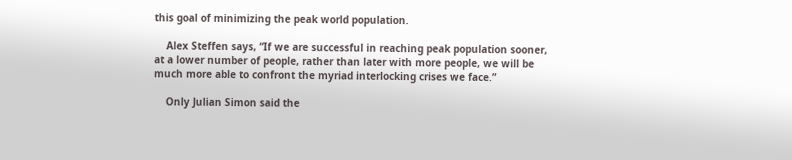this goal of minimizing the peak world population.

    Alex Steffen says, “If we are successful in reaching peak population sooner, at a lower number of people, rather than later with more people, we will be much more able to confront the myriad interlocking crises we face.”

    Only Julian Simon said the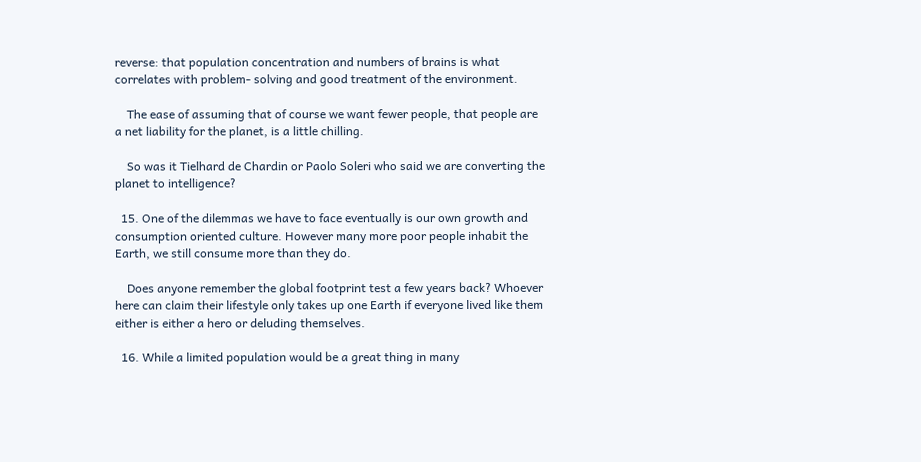reverse: that population concentration and numbers of brains is what correlates with problem- solving and good treatment of the environment.

    The ease of assuming that of course we want fewer people, that people are a net liability for the planet, is a little chilling.

    So was it Tielhard de Chardin or Paolo Soleri who said we are converting the planet to intelligence?

  15. One of the dilemmas we have to face eventually is our own growth and consumption oriented culture. However many more poor people inhabit the Earth, we still consume more than they do.

    Does anyone remember the global footprint test a few years back? Whoever here can claim their lifestyle only takes up one Earth if everyone lived like them either is either a hero or deluding themselves.

  16. While a limited population would be a great thing in many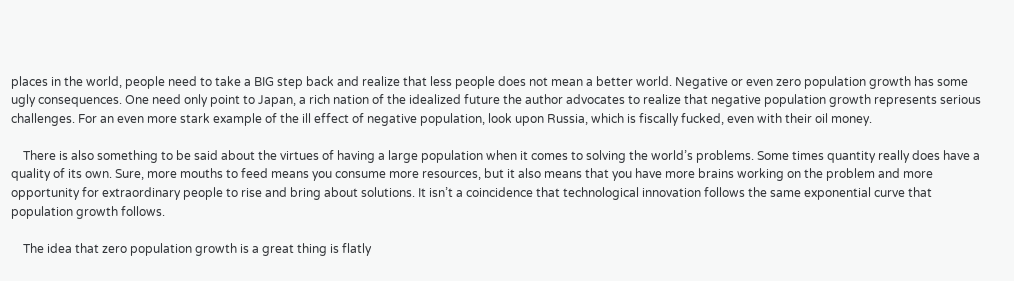places in the world, people need to take a BIG step back and realize that less people does not mean a better world. Negative or even zero population growth has some ugly consequences. One need only point to Japan, a rich nation of the idealized future the author advocates to realize that negative population growth represents serious challenges. For an even more stark example of the ill effect of negative population, look upon Russia, which is fiscally fucked, even with their oil money.

    There is also something to be said about the virtues of having a large population when it comes to solving the world’s problems. Some times quantity really does have a quality of its own. Sure, more mouths to feed means you consume more resources, but it also means that you have more brains working on the problem and more opportunity for extraordinary people to rise and bring about solutions. It isn’t a coincidence that technological innovation follows the same exponential curve that population growth follows.

    The idea that zero population growth is a great thing is flatly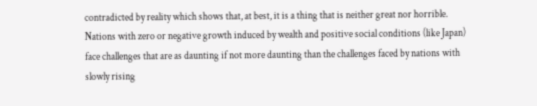contradicted by reality which shows that, at best, it is a thing that is neither great nor horrible. Nations with zero or negative growth induced by wealth and positive social conditions (like Japan) face challenges that are as daunting if not more daunting than the challenges faced by nations with slowly rising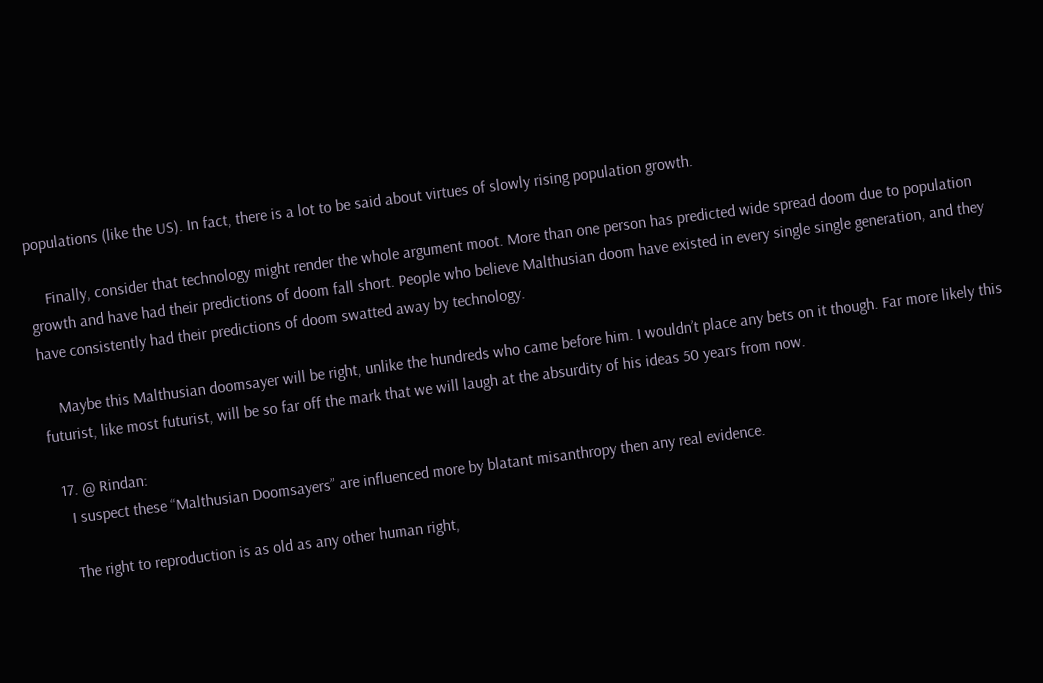populations (like the US). In fact, there is a lot to be said about virtues of slowly rising population growth.

    Finally, consider that technology might render the whole argument moot. More than one person has predicted wide spread doom due to population growth and have had their predictions of doom fall short. People who believe Malthusian doom have existed in every single single generation, and they have consistently had their predictions of doom swatted away by technology.

    Maybe this Malthusian doomsayer will be right, unlike the hundreds who came before him. I wouldn’t place any bets on it though. Far more likely this futurist, like most futurist, will be so far off the mark that we will laugh at the absurdity of his ideas 50 years from now.

  17. @ Rindan:
    I suspect these “Malthusian Doomsayers” are influenced more by blatant misanthropy then any real evidence.

    The right to reproduction is as old as any other human right,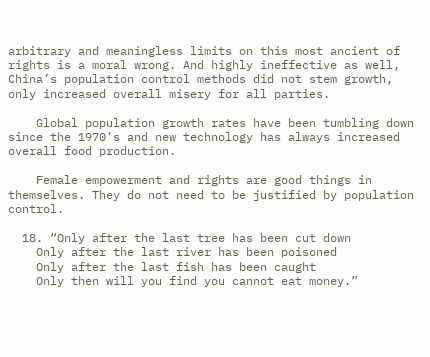arbitrary and meaningless limits on this most ancient of rights is a moral wrong. And highly ineffective as well, China’s population control methods did not stem growth, only increased overall misery for all parties.

    Global population growth rates have been tumbling down since the 1970’s and new technology has always increased overall food production.

    Female empowerment and rights are good things in themselves. They do not need to be justified by population control.

  18. “Only after the last tree has been cut down
    Only after the last river has been poisoned
    Only after the last fish has been caught
    Only then will you find you cannot eat money.”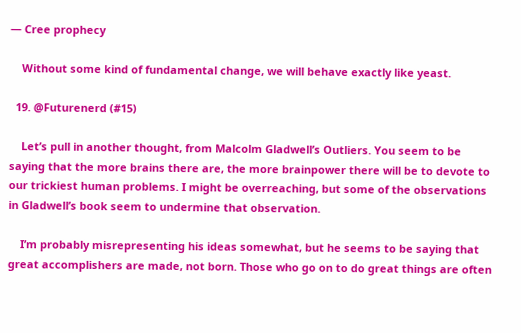— Cree prophecy

    Without some kind of fundamental change, we will behave exactly like yeast.

  19. @Futurenerd (#15)

    Let’s pull in another thought, from Malcolm Gladwell’s Outliers. You seem to be saying that the more brains there are, the more brainpower there will be to devote to our trickiest human problems. I might be overreaching, but some of the observations in Gladwell’s book seem to undermine that observation.

    I’m probably misrepresenting his ideas somewhat, but he seems to be saying that great accomplishers are made, not born. Those who go on to do great things are often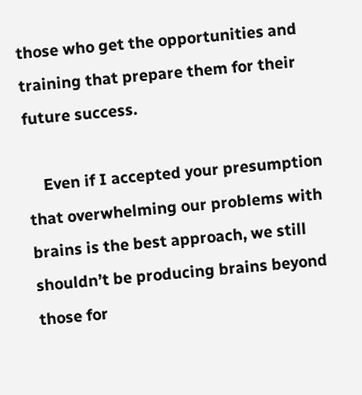those who get the opportunities and training that prepare them for their future success.

    Even if I accepted your presumption that overwhelming our problems with brains is the best approach, we still shouldn’t be producing brains beyond those for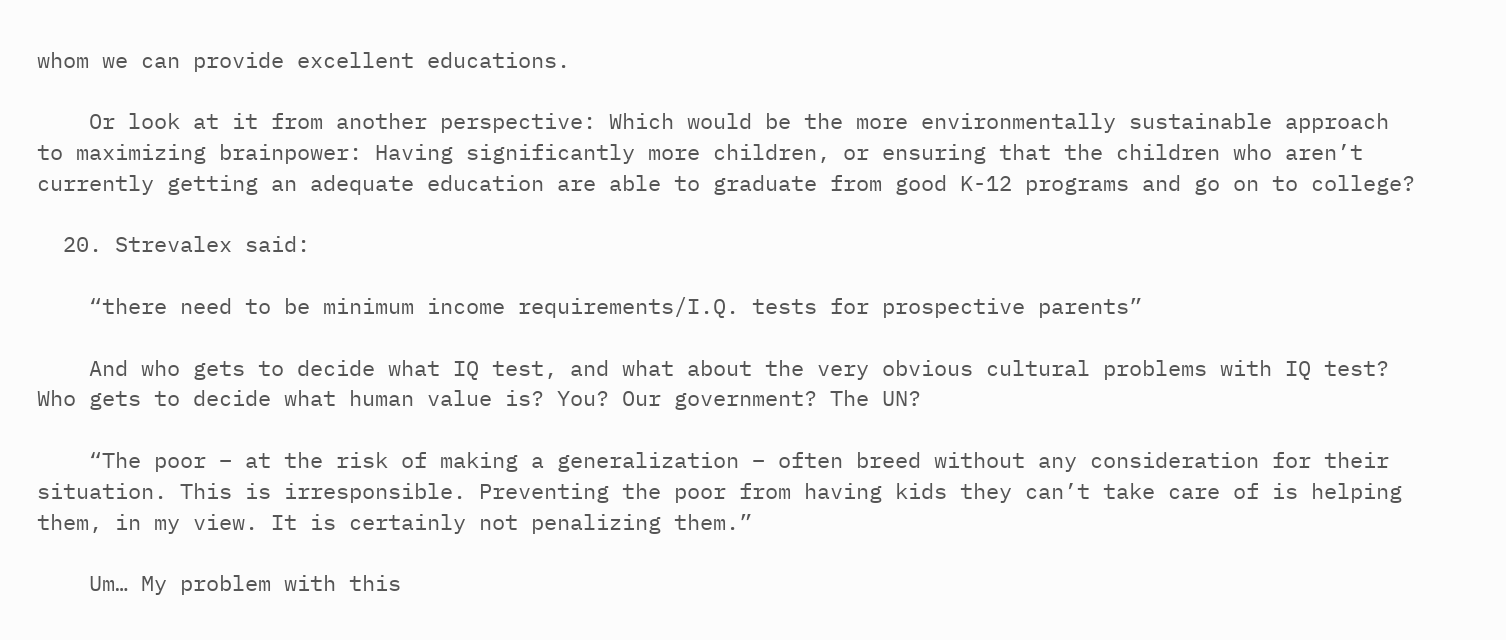whom we can provide excellent educations.

    Or look at it from another perspective: Which would be the more environmentally sustainable approach to maximizing brainpower: Having significantly more children, or ensuring that the children who aren’t currently getting an adequate education are able to graduate from good K-12 programs and go on to college?

  20. Strevalex said:

    “there need to be minimum income requirements/I.Q. tests for prospective parents”

    And who gets to decide what IQ test, and what about the very obvious cultural problems with IQ test? Who gets to decide what human value is? You? Our government? The UN?

    “The poor – at the risk of making a generalization – often breed without any consideration for their situation. This is irresponsible. Preventing the poor from having kids they can’t take care of is helping them, in my view. It is certainly not penalizing them.”

    Um… My problem with this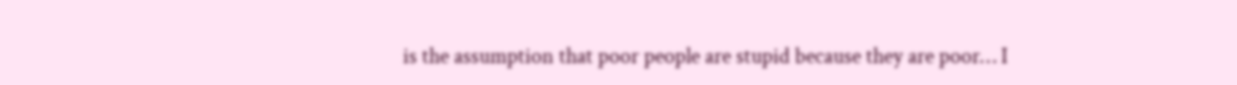is the assumption that poor people are stupid because they are poor… I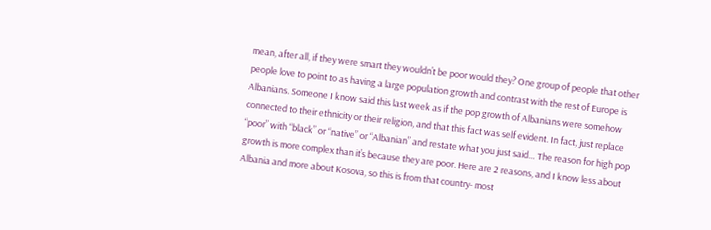mean, after all, if they were smart they wouldn’t be poor would they? One group of people that other people love to point to as having a large population growth and contrast with the rest of Europe is Albanians. Someone I know said this last week as if the pop growth of Albanians were somehow connected to their ethnicity or their religion, and that this fact was self evident. In fact, just replace “poor” with “black” or “native” or “Albanian” and restate what you just said… The reason for high pop growth is more complex than it’s because they are poor. Here are 2 reasons, and I know less about Albania and more about Kosova, so this is from that country- most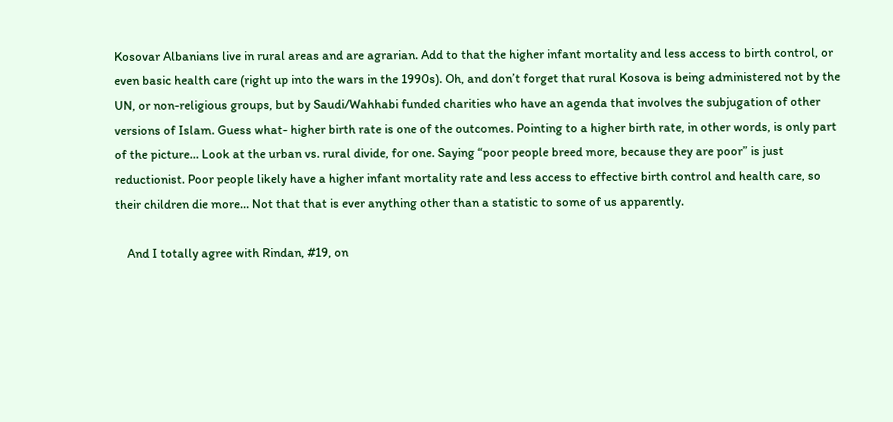Kosovar Albanians live in rural areas and are agrarian. Add to that the higher infant mortality and less access to birth control, or even basic health care (right up into the wars in the 1990s). Oh, and don’t forget that rural Kosova is being administered not by the UN, or non-religious groups, but by Saudi/Wahhabi funded charities who have an agenda that involves the subjugation of other versions of Islam. Guess what- higher birth rate is one of the outcomes. Pointing to a higher birth rate, in other words, is only part of the picture… Look at the urban vs. rural divide, for one. Saying “poor people breed more, because they are poor” is just reductionist. Poor people likely have a higher infant mortality rate and less access to effective birth control and health care, so their children die more… Not that that is ever anything other than a statistic to some of us apparently.

    And I totally agree with Rindan, #19, on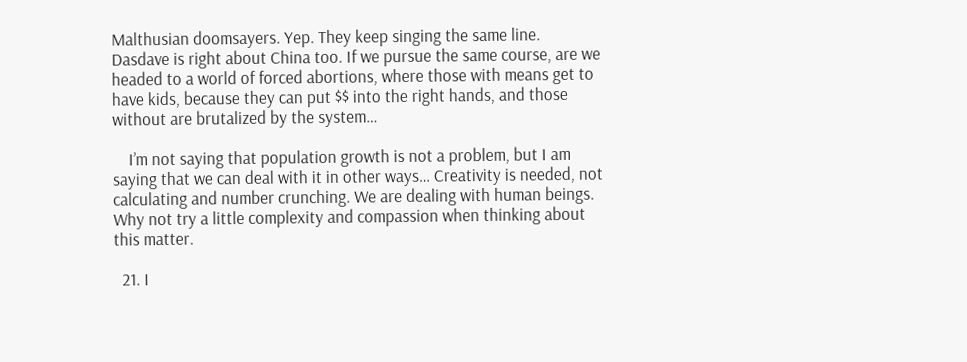Malthusian doomsayers. Yep. They keep singing the same line. Dasdave is right about China too. If we pursue the same course, are we headed to a world of forced abortions, where those with means get to have kids, because they can put $$ into the right hands, and those without are brutalized by the system…

    I’m not saying that population growth is not a problem, but I am saying that we can deal with it in other ways… Creativity is needed, not calculating and number crunching. We are dealing with human beings. Why not try a little complexity and compassion when thinking about this matter.

  21. I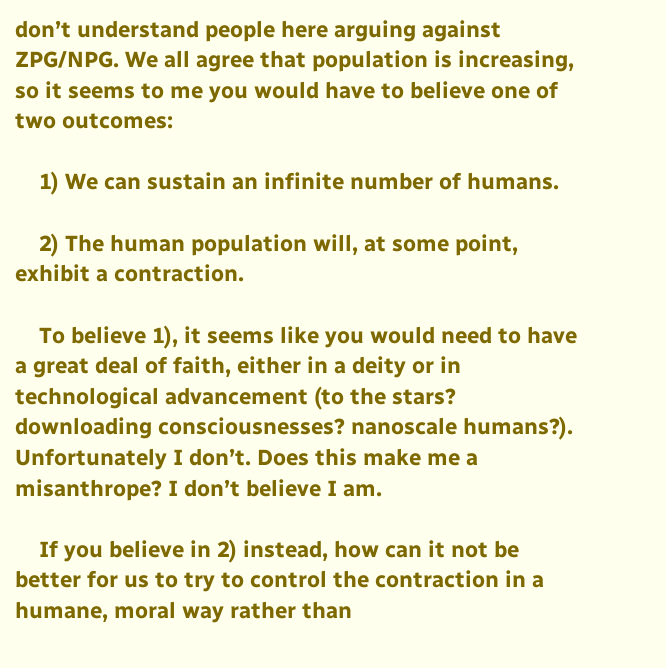don’t understand people here arguing against ZPG/NPG. We all agree that population is increasing, so it seems to me you would have to believe one of two outcomes:

    1) We can sustain an infinite number of humans.

    2) The human population will, at some point, exhibit a contraction.

    To believe 1), it seems like you would need to have a great deal of faith, either in a deity or in technological advancement (to the stars? downloading consciousnesses? nanoscale humans?). Unfortunately I don’t. Does this make me a misanthrope? I don’t believe I am.

    If you believe in 2) instead, how can it not be better for us to try to control the contraction in a humane, moral way rather than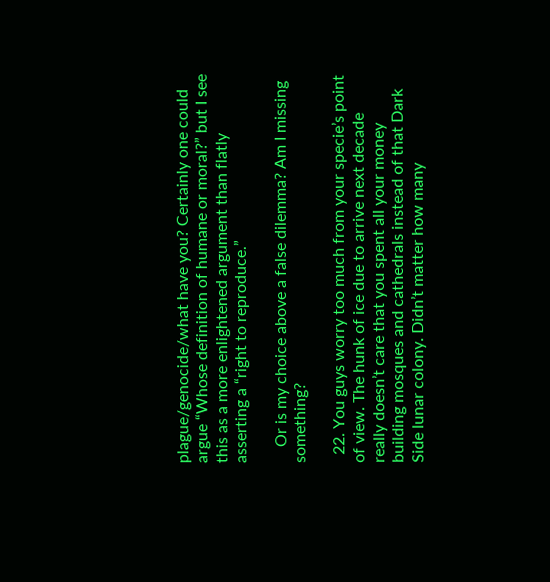plague/genocide/what have you? Certainly one could argue “Whose definition of humane or moral?” but I see this as a more enlightened argument than flatly asserting a “right to reproduce.”

    Or is my choice above a false dilemma? Am I missing something?

  22. You guys worry too much from your specie’s point of view. The hunk of ice due to arrive next decade really doesn’t care that you spent all your money building mosques and cathedrals instead of that Dark Side lunar colony. Didn’t matter how many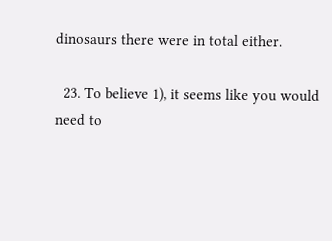dinosaurs there were in total either.

  23. To believe 1), it seems like you would need to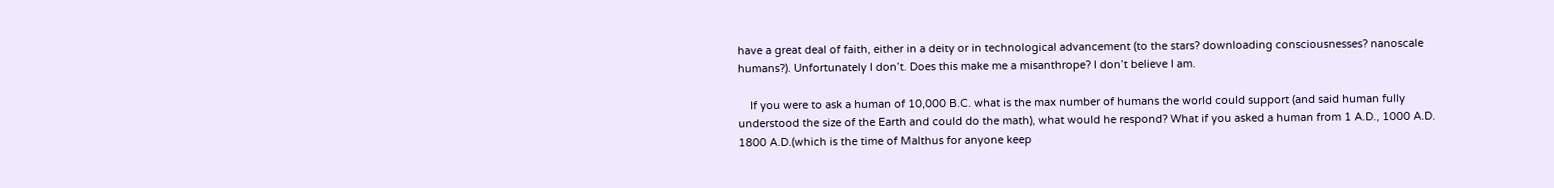have a great deal of faith, either in a deity or in technological advancement (to the stars? downloading consciousnesses? nanoscale humans?). Unfortunately I don’t. Does this make me a misanthrope? I don’t believe I am.

    If you were to ask a human of 10,000 B.C. what is the max number of humans the world could support (and said human fully understood the size of the Earth and could do the math), what would he respond? What if you asked a human from 1 A.D., 1000 A.D. 1800 A.D.(which is the time of Malthus for anyone keep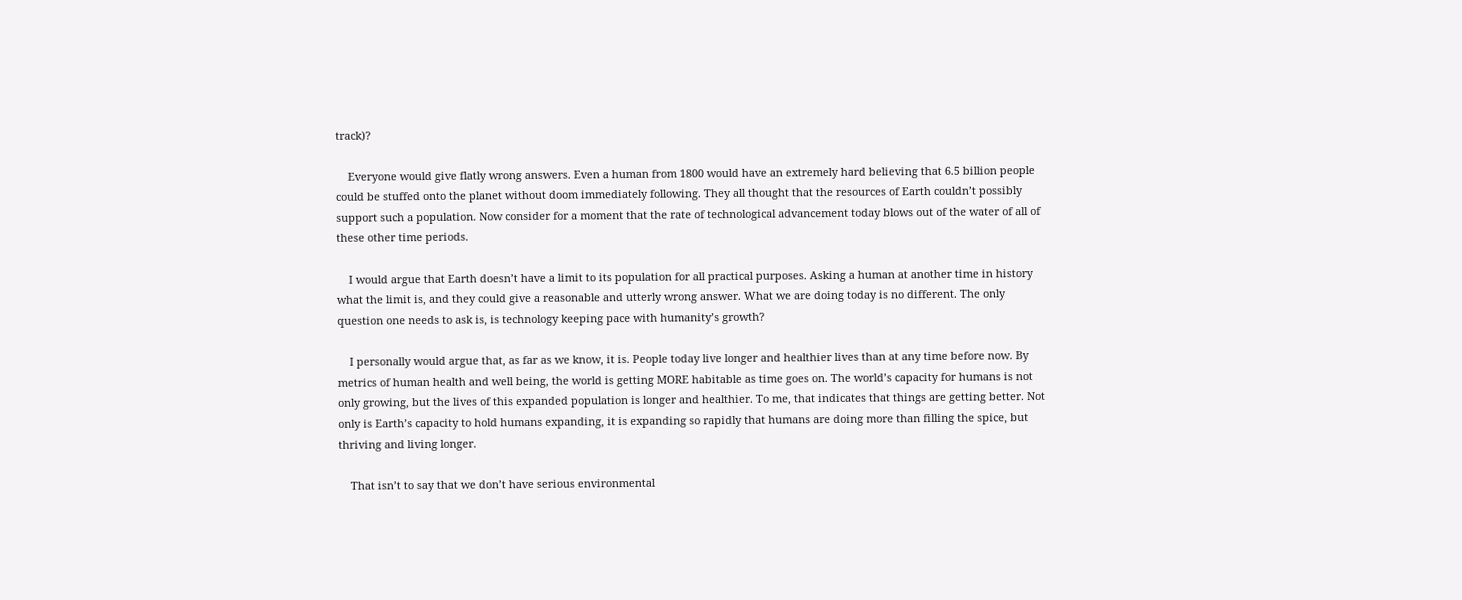track)?

    Everyone would give flatly wrong answers. Even a human from 1800 would have an extremely hard believing that 6.5 billion people could be stuffed onto the planet without doom immediately following. They all thought that the resources of Earth couldn’t possibly support such a population. Now consider for a moment that the rate of technological advancement today blows out of the water of all of these other time periods.

    I would argue that Earth doesn’t have a limit to its population for all practical purposes. Asking a human at another time in history what the limit is, and they could give a reasonable and utterly wrong answer. What we are doing today is no different. The only question one needs to ask is, is technology keeping pace with humanity’s growth?

    I personally would argue that, as far as we know, it is. People today live longer and healthier lives than at any time before now. By metrics of human health and well being, the world is getting MORE habitable as time goes on. The world’s capacity for humans is not only growing, but the lives of this expanded population is longer and healthier. To me, that indicates that things are getting better. Not only is Earth’s capacity to hold humans expanding, it is expanding so rapidly that humans are doing more than filling the spice, but thriving and living longer.

    That isn’t to say that we don’t have serious environmental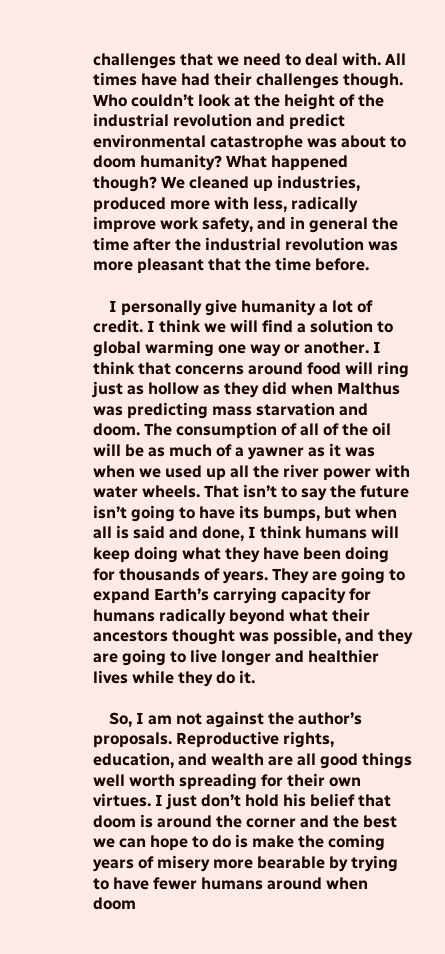challenges that we need to deal with. All times have had their challenges though. Who couldn’t look at the height of the industrial revolution and predict environmental catastrophe was about to doom humanity? What happened though? We cleaned up industries, produced more with less, radically improve work safety, and in general the time after the industrial revolution was more pleasant that the time before.

    I personally give humanity a lot of credit. I think we will find a solution to global warming one way or another. I think that concerns around food will ring just as hollow as they did when Malthus was predicting mass starvation and doom. The consumption of all of the oil will be as much of a yawner as it was when we used up all the river power with water wheels. That isn’t to say the future isn’t going to have its bumps, but when all is said and done, I think humans will keep doing what they have been doing for thousands of years. They are going to expand Earth’s carrying capacity for humans radically beyond what their ancestors thought was possible, and they are going to live longer and healthier lives while they do it.

    So, I am not against the author’s proposals. Reproductive rights, education, and wealth are all good things well worth spreading for their own virtues. I just don’t hold his belief that doom is around the corner and the best we can hope to do is make the coming years of misery more bearable by trying to have fewer humans around when doom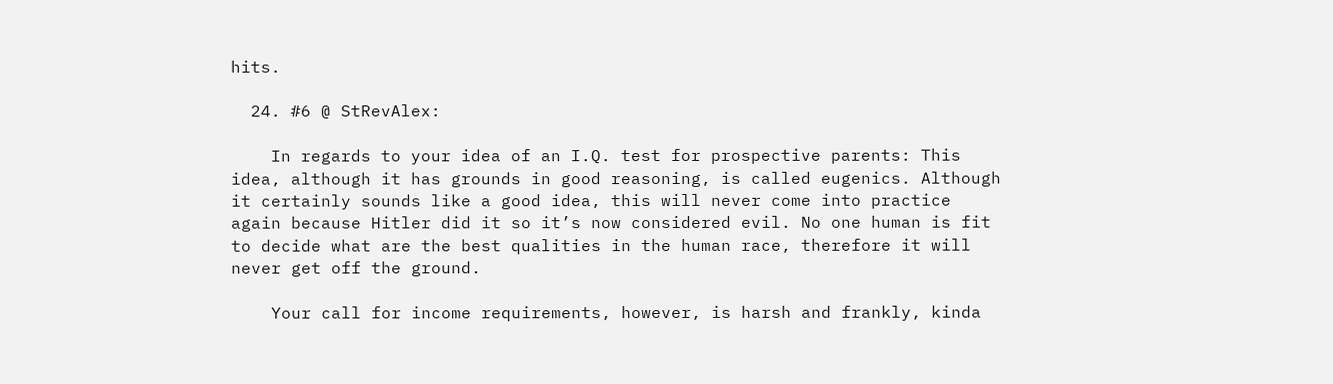hits.

  24. #6 @ StRevAlex:

    In regards to your idea of an I.Q. test for prospective parents: This idea, although it has grounds in good reasoning, is called eugenics. Although it certainly sounds like a good idea, this will never come into practice again because Hitler did it so it’s now considered evil. No one human is fit to decide what are the best qualities in the human race, therefore it will never get off the ground.

    Your call for income requirements, however, is harsh and frankly, kinda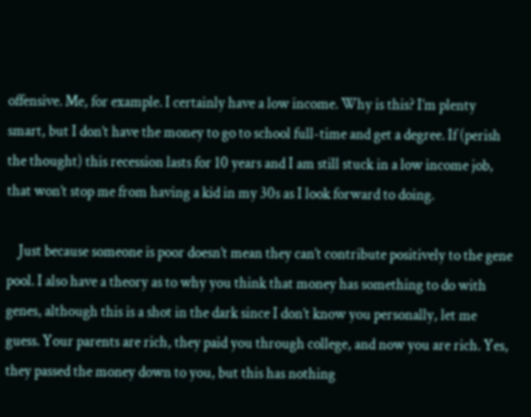offensive. Me, for example. I certainly have a low income. Why is this? I’m plenty smart, but I don’t have the money to go to school full-time and get a degree. If (perish the thought) this recession lasts for 10 years and I am still stuck in a low income job, that won’t stop me from having a kid in my 30s as I look forward to doing.

    Just because someone is poor doesn’t mean they can’t contribute positively to the gene pool. I also have a theory as to why you think that money has something to do with genes, although this is a shot in the dark since I don’t know you personally, let me guess. Your parents are rich, they paid you through college, and now you are rich. Yes, they passed the money down to you, but this has nothing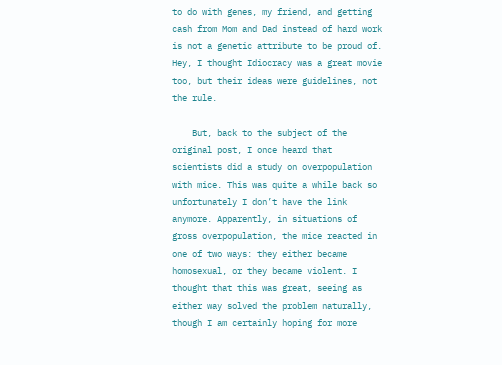to do with genes, my friend, and getting cash from Mom and Dad instead of hard work is not a genetic attribute to be proud of. Hey, I thought Idiocracy was a great movie too, but their ideas were guidelines, not the rule.

    But, back to the subject of the original post, I once heard that scientists did a study on overpopulation with mice. This was quite a while back so unfortunately I don’t have the link anymore. Apparently, in situations of gross overpopulation, the mice reacted in one of two ways: they either became homosexual, or they became violent. I thought that this was great, seeing as either way solved the problem naturally, though I am certainly hoping for more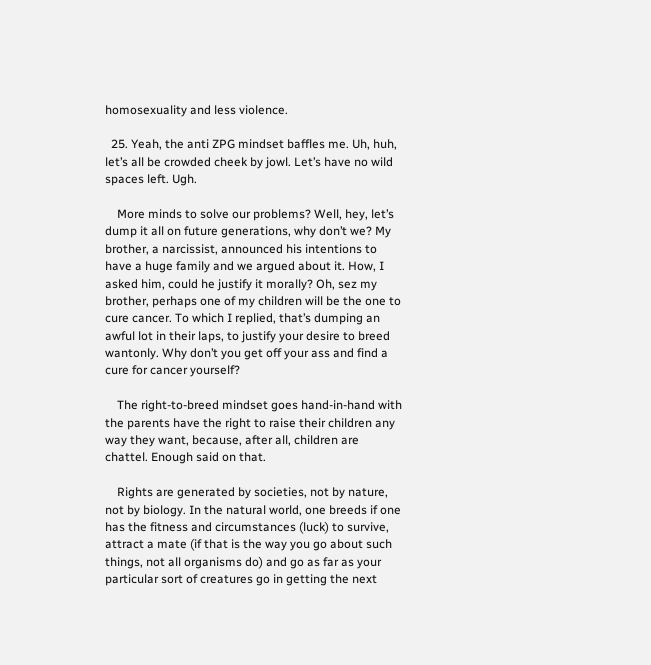homosexuality and less violence.

  25. Yeah, the anti ZPG mindset baffles me. Uh, huh, let’s all be crowded cheek by jowl. Let’s have no wild spaces left. Ugh.

    More minds to solve our problems? Well, hey, let’s dump it all on future generations, why don’t we? My brother, a narcissist, announced his intentions to have a huge family and we argued about it. How, I asked him, could he justify it morally? Oh, sez my brother, perhaps one of my children will be the one to cure cancer. To which I replied, that’s dumping an awful lot in their laps, to justify your desire to breed wantonly. Why don’t you get off your ass and find a cure for cancer yourself?

    The right-to-breed mindset goes hand-in-hand with the parents have the right to raise their children any way they want, because, after all, children are chattel. Enough said on that.

    Rights are generated by societies, not by nature, not by biology. In the natural world, one breeds if one has the fitness and circumstances (luck) to survive, attract a mate (if that is the way you go about such things, not all organisms do) and go as far as your particular sort of creatures go in getting the next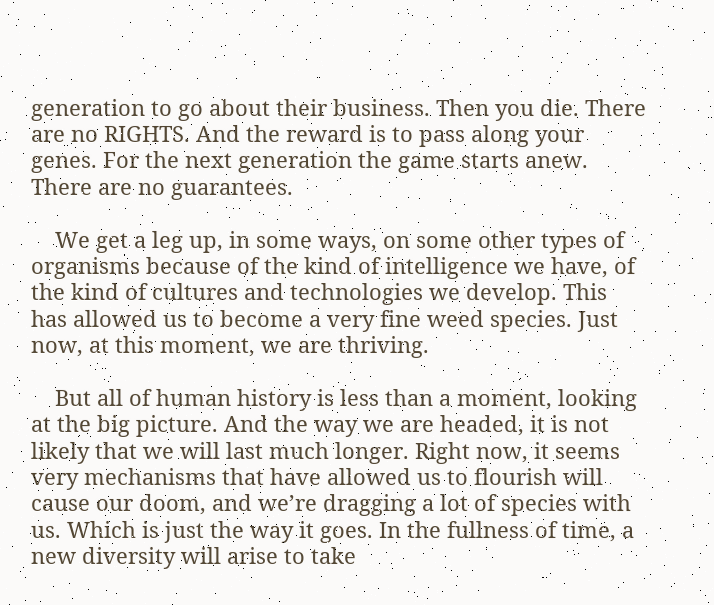generation to go about their business. Then you die. There are no RIGHTS. And the reward is to pass along your genes. For the next generation the game starts anew. There are no guarantees.

    We get a leg up, in some ways, on some other types of organisms because of the kind of intelligence we have, of the kind of cultures and technologies we develop. This has allowed us to become a very fine weed species. Just now, at this moment, we are thriving.

    But all of human history is less than a moment, looking at the big picture. And the way we are headed, it is not likely that we will last much longer. Right now, it seems very mechanisms that have allowed us to flourish will cause our doom, and we’re dragging a lot of species with us. Which is just the way it goes. In the fullness of time, a new diversity will arise to take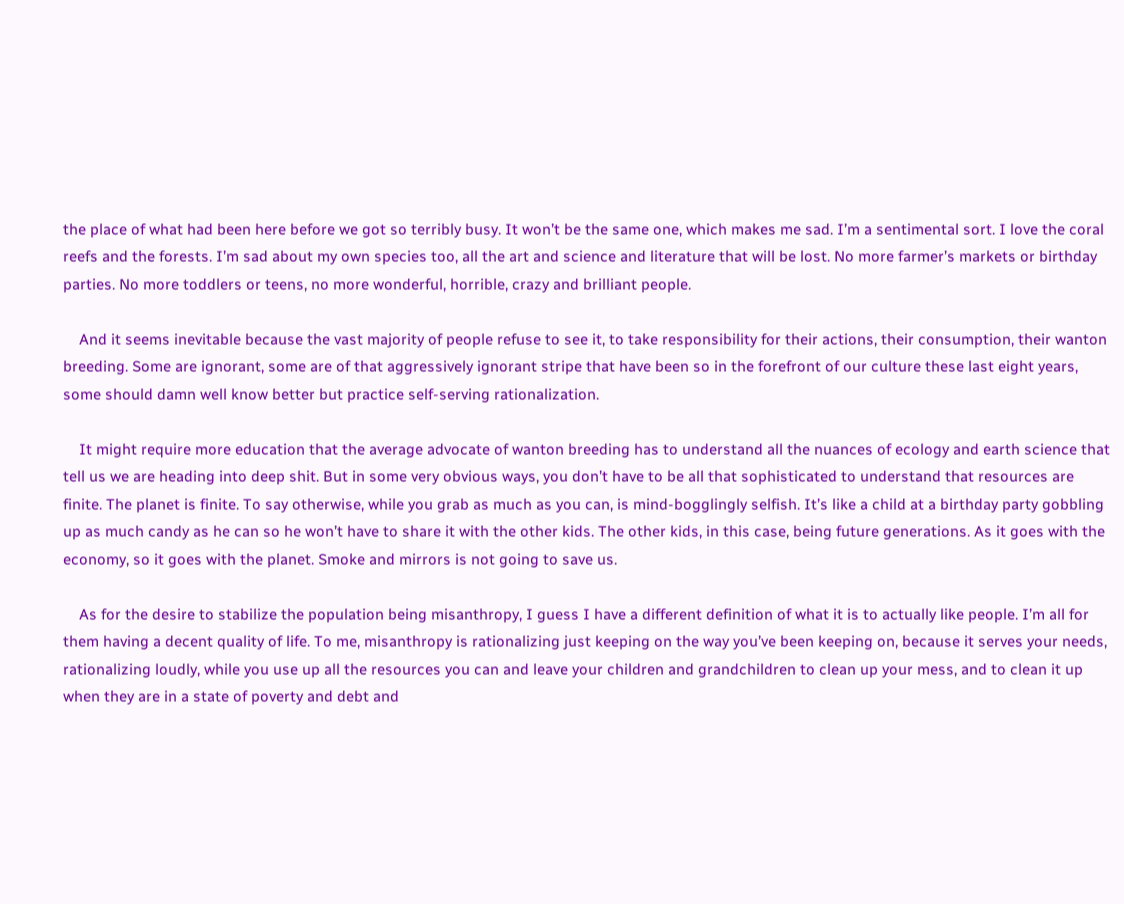the place of what had been here before we got so terribly busy. It won’t be the same one, which makes me sad. I’m a sentimental sort. I love the coral reefs and the forests. I’m sad about my own species too, all the art and science and literature that will be lost. No more farmer’s markets or birthday parties. No more toddlers or teens, no more wonderful, horrible, crazy and brilliant people.

    And it seems inevitable because the vast majority of people refuse to see it, to take responsibility for their actions, their consumption, their wanton breeding. Some are ignorant, some are of that aggressively ignorant stripe that have been so in the forefront of our culture these last eight years, some should damn well know better but practice self-serving rationalization.

    It might require more education that the average advocate of wanton breeding has to understand all the nuances of ecology and earth science that tell us we are heading into deep shit. But in some very obvious ways, you don’t have to be all that sophisticated to understand that resources are finite. The planet is finite. To say otherwise, while you grab as much as you can, is mind-bogglingly selfish. It’s like a child at a birthday party gobbling up as much candy as he can so he won’t have to share it with the other kids. The other kids, in this case, being future generations. As it goes with the economy, so it goes with the planet. Smoke and mirrors is not going to save us.

    As for the desire to stabilize the population being misanthropy, I guess I have a different definition of what it is to actually like people. I’m all for them having a decent quality of life. To me, misanthropy is rationalizing just keeping on the way you’ve been keeping on, because it serves your needs, rationalizing loudly, while you use up all the resources you can and leave your children and grandchildren to clean up your mess, and to clean it up when they are in a state of poverty and debt and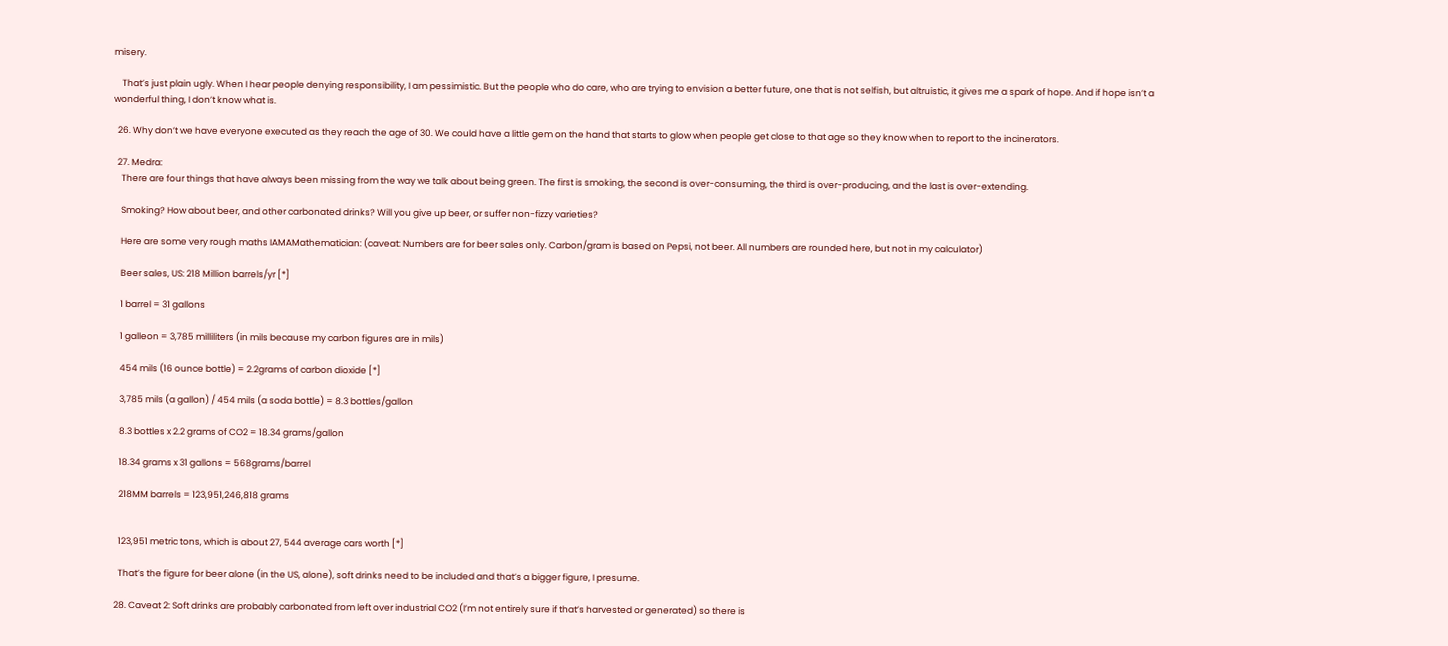misery.

    That’s just plain ugly. When I hear people denying responsibility, I am pessimistic. But the people who do care, who are trying to envision a better future, one that is not selfish, but altruistic, it gives me a spark of hope. And if hope isn’t a wonderful thing, I don’t know what is.

  26. Why don’t we have everyone executed as they reach the age of 30. We could have a little gem on the hand that starts to glow when people get close to that age so they know when to report to the incinerators.

  27. Medra:
    There are four things that have always been missing from the way we talk about being green. The first is smoking, the second is over-consuming, the third is over-producing, and the last is over-extending.

    Smoking? How about beer, and other carbonated drinks? Will you give up beer, or suffer non-fizzy varieties?

    Here are some very rough maths IAMAMathematician: (caveat: Numbers are for beer sales only. Carbon/gram is based on Pepsi, not beer. All numbers are rounded here, but not in my calculator)

    Beer sales, US: 218 Million barrels/yr [*]

    1 barrel = 31 gallons

    1 galleon = 3,785 milliliters (in mils because my carbon figures are in mils)

    454 mils (16 ounce bottle) = 2.2grams of carbon dioxide [*]

    3,785 mils (a gallon) / 454 mils (a soda bottle) = 8.3 bottles/gallon

    8.3 bottles x 2.2 grams of CO2 = 18.34 grams/gallon

    18.34 grams x 31 gallons = 568grams/barrel

    218MM barrels = 123,951,246,818 grams


    123,951 metric tons, which is about 27, 544 average cars worth [*]

    That’s the figure for beer alone (in the US, alone), soft drinks need to be included and that’s a bigger figure, I presume.

  28. Caveat 2: Soft drinks are probably carbonated from left over industrial CO2 (I’m not entirely sure if that’s harvested or generated) so there is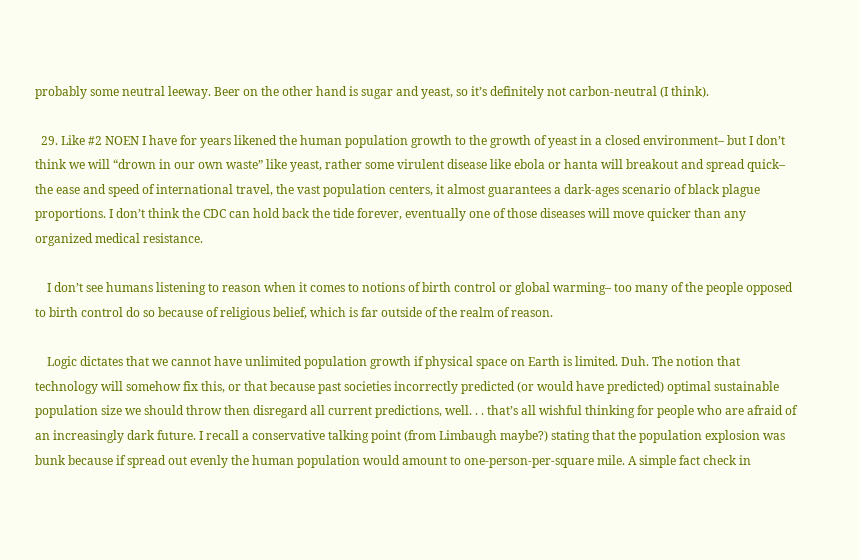probably some neutral leeway. Beer on the other hand is sugar and yeast, so it’s definitely not carbon-neutral (I think).

  29. Like #2 NOEN I have for years likened the human population growth to the growth of yeast in a closed environment– but I don’t think we will “drown in our own waste” like yeast, rather some virulent disease like ebola or hanta will breakout and spread quick– the ease and speed of international travel, the vast population centers, it almost guarantees a dark-ages scenario of black plague proportions. I don’t think the CDC can hold back the tide forever, eventually one of those diseases will move quicker than any organized medical resistance.

    I don’t see humans listening to reason when it comes to notions of birth control or global warming– too many of the people opposed to birth control do so because of religious belief, which is far outside of the realm of reason.

    Logic dictates that we cannot have unlimited population growth if physical space on Earth is limited. Duh. The notion that technology will somehow fix this, or that because past societies incorrectly predicted (or would have predicted) optimal sustainable population size we should throw then disregard all current predictions, well. . . that’s all wishful thinking for people who are afraid of an increasingly dark future. I recall a conservative talking point (from Limbaugh maybe?) stating that the population explosion was bunk because if spread out evenly the human population would amount to one-person-per-square mile. A simple fact check in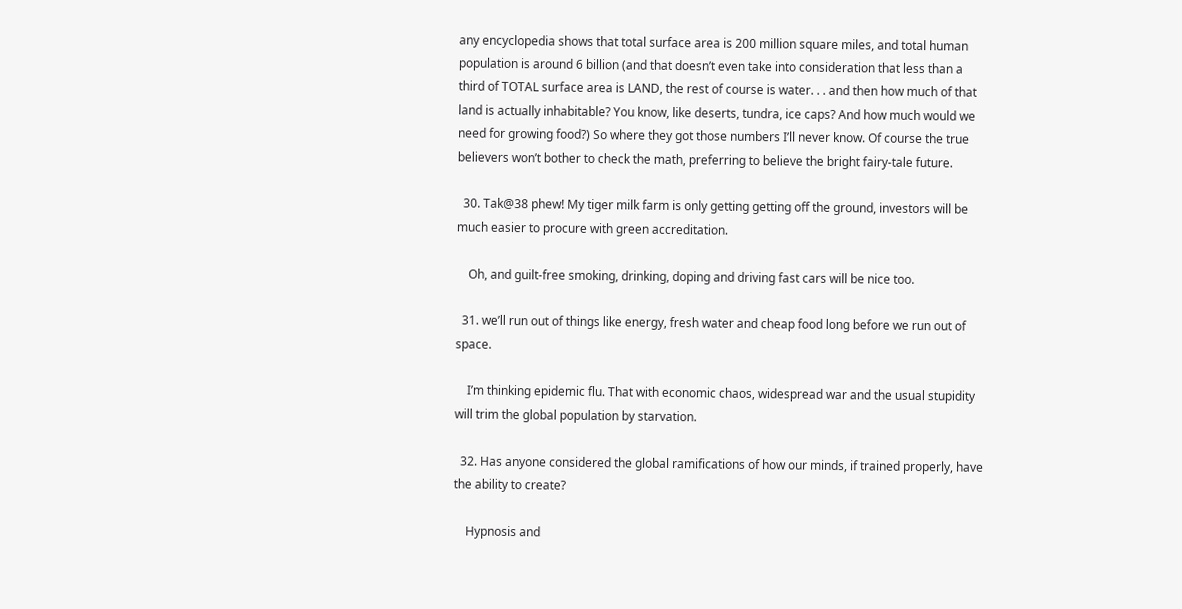any encyclopedia shows that total surface area is 200 million square miles, and total human population is around 6 billion (and that doesn’t even take into consideration that less than a third of TOTAL surface area is LAND, the rest of course is water. . . and then how much of that land is actually inhabitable? You know, like deserts, tundra, ice caps? And how much would we need for growing food?) So where they got those numbers I’ll never know. Of course the true believers won’t bother to check the math, preferring to believe the bright fairy-tale future.

  30. Tak@38 phew! My tiger milk farm is only getting getting off the ground, investors will be much easier to procure with green accreditation.

    Oh, and guilt-free smoking, drinking, doping and driving fast cars will be nice too.

  31. we’ll run out of things like energy, fresh water and cheap food long before we run out of space.

    I’m thinking epidemic flu. That with economic chaos, widespread war and the usual stupidity will trim the global population by starvation.

  32. Has anyone considered the global ramifications of how our minds, if trained properly, have the ability to create?

    Hypnosis and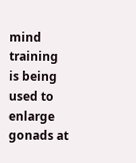mind training is being used to enlarge gonads at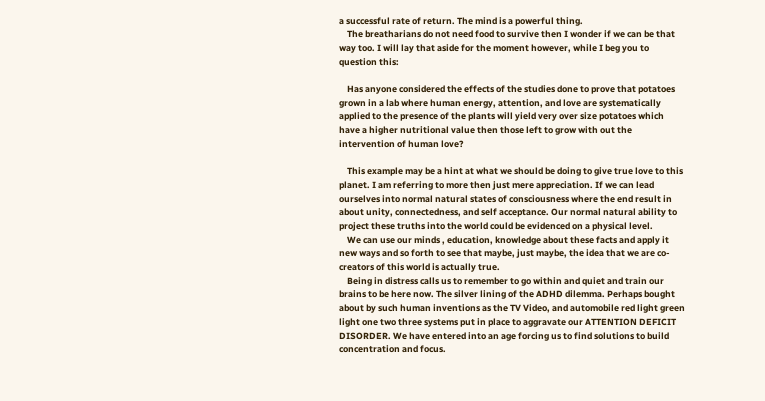a successful rate of return. The mind is a powerful thing.
    The breatharians do not need food to survive then I wonder if we can be that way too. I will lay that aside for the moment however, while I beg you to question this:

    Has anyone considered the effects of the studies done to prove that potatoes grown in a lab where human energy, attention, and love are systematically applied to the presence of the plants will yield very over size potatoes which have a higher nutritional value then those left to grow with out the intervention of human love?

    This example may be a hint at what we should be doing to give true love to this planet. I am referring to more then just mere appreciation. If we can lead ourselves into normal natural states of consciousness where the end result in about unity, connectedness, and self acceptance. Our normal natural ability to project these truths into the world could be evidenced on a physical level.
    We can use our minds , education, knowledge about these facts and apply it new ways and so forth to see that maybe, just maybe, the idea that we are co-creators of this world is actually true.
    Being in distress calls us to remember to go within and quiet and train our brains to be here now. The silver lining of the ADHD dilemma. Perhaps bought about by such human inventions as the TV Video, and automobile red light green light one two three systems put in place to aggravate our ATTENTION DEFICIT DISORDER. We have entered into an age forcing us to find solutions to build concentration and focus.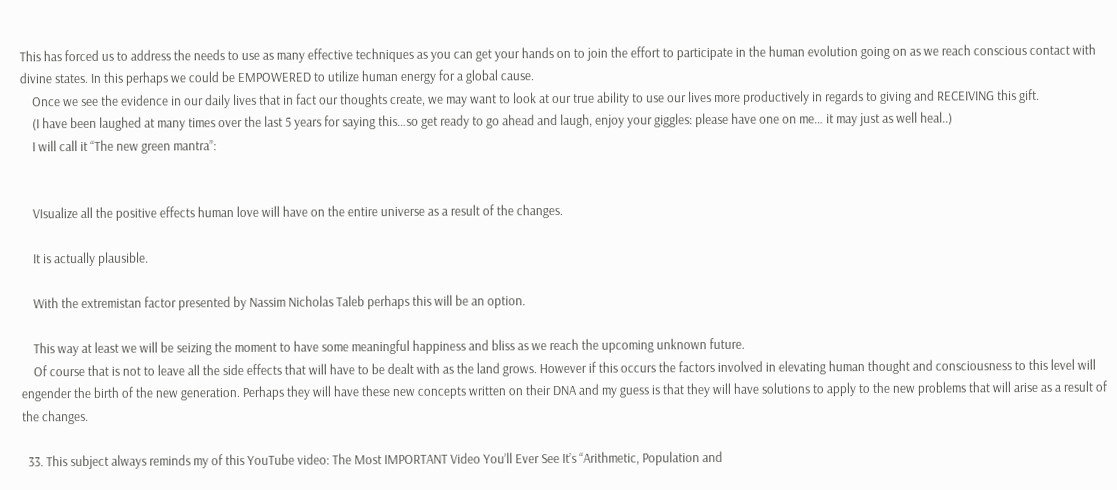This has forced us to address the needs to use as many effective techniques as you can get your hands on to join the effort to participate in the human evolution going on as we reach conscious contact with divine states. In this perhaps we could be EMPOWERED to utilize human energy for a global cause.
    Once we see the evidence in our daily lives that in fact our thoughts create, we may want to look at our true ability to use our lives more productively in regards to giving and RECEIVING this gift.
    (I have been laughed at many times over the last 5 years for saying this…so get ready to go ahead and laugh, enjoy your giggles: please have one on me… it may just as well heal..)
    I will call it “The new green mantra”:


    VIsualize all the positive effects human love will have on the entire universe as a result of the changes.

    It is actually plausible.

    With the extremistan factor presented by Nassim Nicholas Taleb perhaps this will be an option.

    This way at least we will be seizing the moment to have some meaningful happiness and bliss as we reach the upcoming unknown future.
    Of course that is not to leave all the side effects that will have to be dealt with as the land grows. However if this occurs the factors involved in elevating human thought and consciousness to this level will engender the birth of the new generation. Perhaps they will have these new concepts written on their DNA and my guess is that they will have solutions to apply to the new problems that will arise as a result of the changes.

  33. This subject always reminds my of this YouTube video: The Most IMPORTANT Video You’ll Ever See It’s “Arithmetic, Population and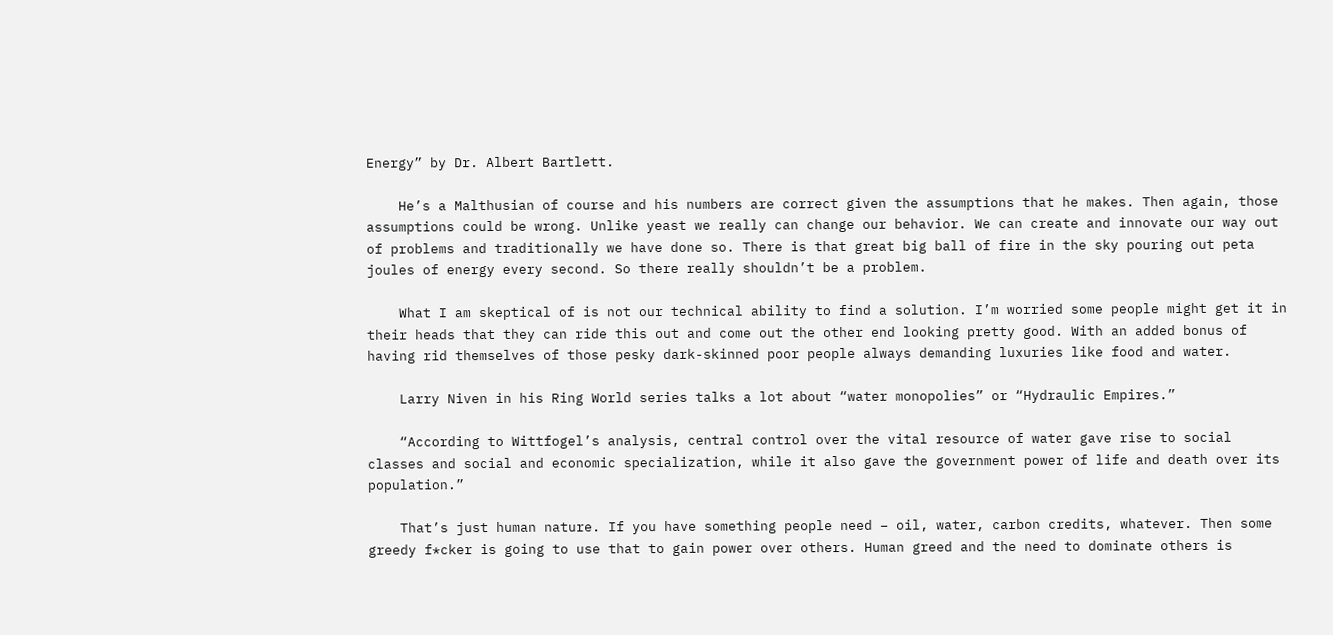Energy” by Dr. Albert Bartlett.

    He’s a Malthusian of course and his numbers are correct given the assumptions that he makes. Then again, those assumptions could be wrong. Unlike yeast we really can change our behavior. We can create and innovate our way out of problems and traditionally we have done so. There is that great big ball of fire in the sky pouring out peta joules of energy every second. So there really shouldn’t be a problem.

    What I am skeptical of is not our technical ability to find a solution. I’m worried some people might get it in their heads that they can ride this out and come out the other end looking pretty good. With an added bonus of having rid themselves of those pesky dark-skinned poor people always demanding luxuries like food and water.

    Larry Niven in his Ring World series talks a lot about “water monopolies” or “Hydraulic Empires.”

    “According to Wittfogel’s analysis, central control over the vital resource of water gave rise to social classes and social and economic specialization, while it also gave the government power of life and death over its population.”

    That’s just human nature. If you have something people need – oil, water, carbon credits, whatever. Then some greedy f*cker is going to use that to gain power over others. Human greed and the need to dominate others is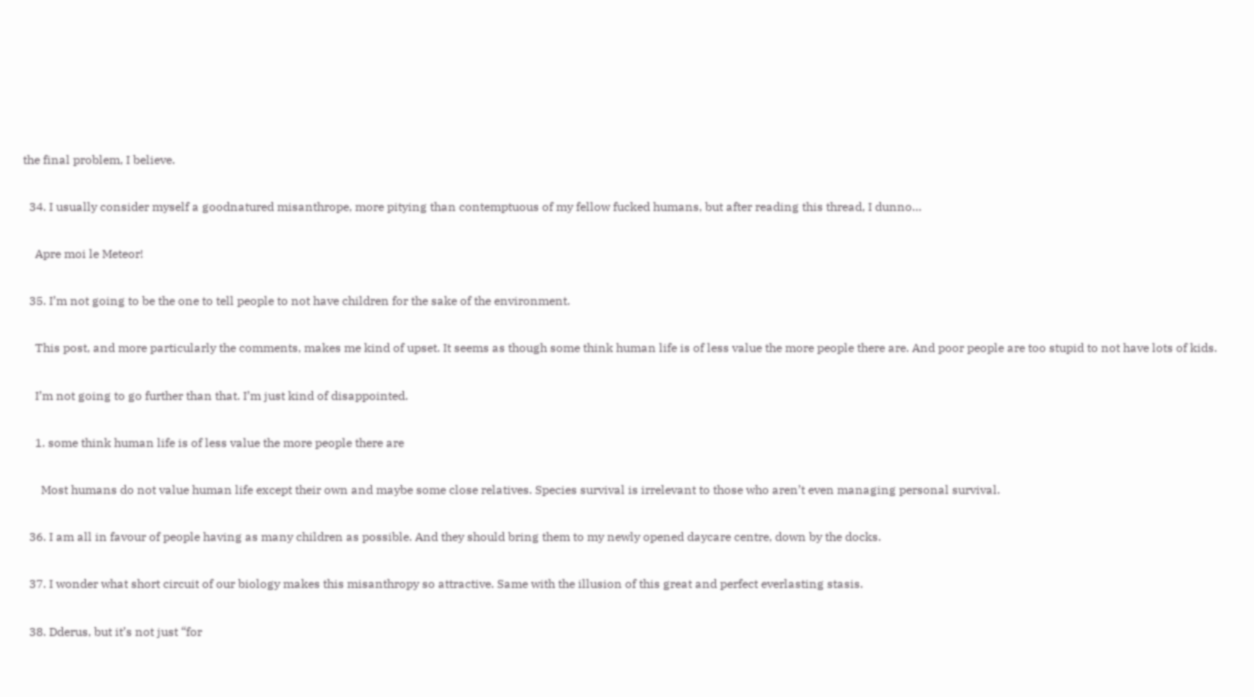the final problem, I believe.

  34. I usually consider myself a goodnatured misanthrope, more pitying than contemptuous of my fellow fucked humans, but after reading this thread, I dunno…

    Apre moi le Meteor!

  35. I’m not going to be the one to tell people to not have children for the sake of the environment.

    This post, and more particularly the comments, makes me kind of upset. It seems as though some think human life is of less value the more people there are. And poor people are too stupid to not have lots of kids.

    I’m not going to go further than that. I’m just kind of disappointed.

    1. some think human life is of less value the more people there are

      Most humans do not value human life except their own and maybe some close relatives. Species survival is irrelevant to those who aren’t even managing personal survival.

  36. I am all in favour of people having as many children as possible. And they should bring them to my newly opened daycare centre, down by the docks.

  37. I wonder what short circuit of our biology makes this misanthropy so attractive. Same with the illusion of this great and perfect everlasting stasis.

  38. Dderus, but it’s not just “for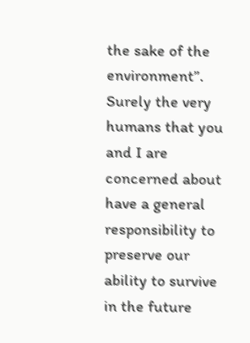the sake of the environment”. Surely the very humans that you and I are concerned about have a general responsibility to preserve our ability to survive in the future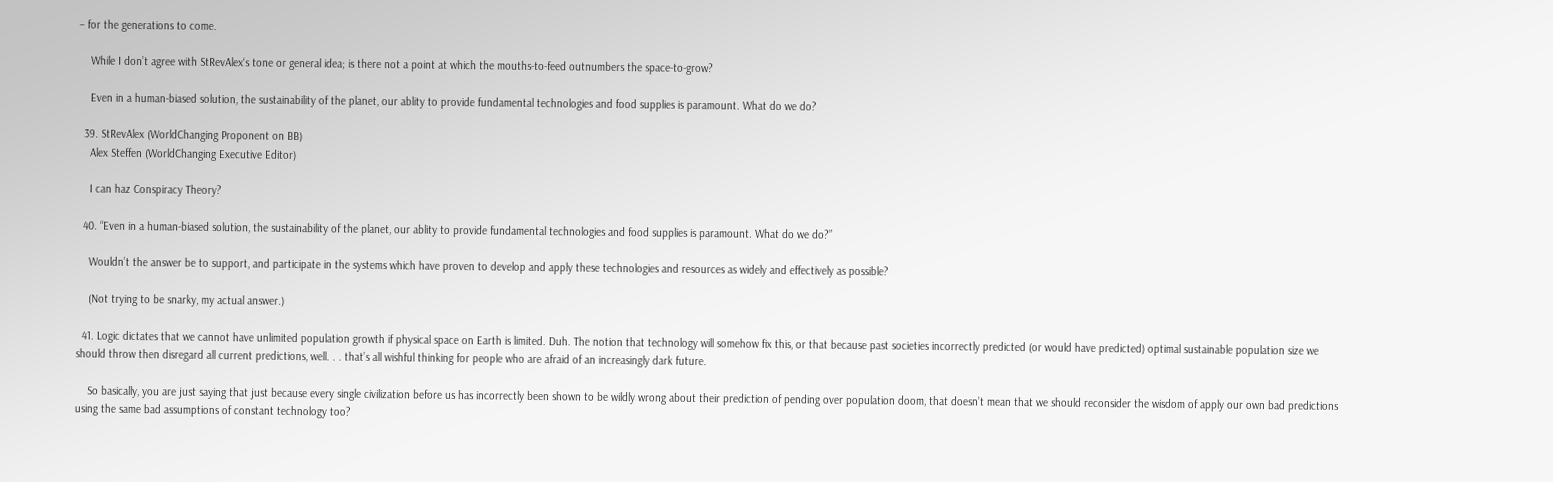– for the generations to come.

    While I don’t agree with StRevAlex‘s tone or general idea; is there not a point at which the mouths-to-feed outnumbers the space-to-grow?

    Even in a human-biased solution, the sustainability of the planet, our ablity to provide fundamental technologies and food supplies is paramount. What do we do?

  39. StRevAlex (WorldChanging Proponent on BB)
    Alex Steffen (WorldChanging Executive Editor)

    I can haz Conspiracy Theory?

  40. “Even in a human-biased solution, the sustainability of the planet, our ablity to provide fundamental technologies and food supplies is paramount. What do we do?”

    Wouldn’t the answer be to support, and participate in the systems which have proven to develop and apply these technologies and resources as widely and effectively as possible?

    (Not trying to be snarky, my actual answer.)

  41. Logic dictates that we cannot have unlimited population growth if physical space on Earth is limited. Duh. The notion that technology will somehow fix this, or that because past societies incorrectly predicted (or would have predicted) optimal sustainable population size we should throw then disregard all current predictions, well. . . that’s all wishful thinking for people who are afraid of an increasingly dark future.

    So basically, you are just saying that just because every single civilization before us has incorrectly been shown to be wildly wrong about their prediction of pending over population doom, that doesn’t mean that we should reconsider the wisdom of apply our own bad predictions using the same bad assumptions of constant technology too?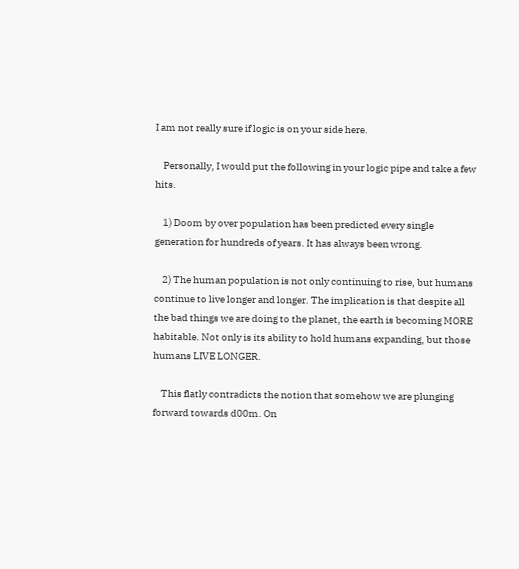I am not really sure if logic is on your side here.

    Personally, I would put the following in your logic pipe and take a few hits.

    1) Doom by over population has been predicted every single generation for hundreds of years. It has always been wrong.

    2) The human population is not only continuing to rise, but humans continue to live longer and longer. The implication is that despite all the bad things we are doing to the planet, the earth is becoming MORE habitable. Not only is its ability to hold humans expanding, but those humans LIVE LONGER.

    This flatly contradicts the notion that somehow we are plunging forward towards d00m. On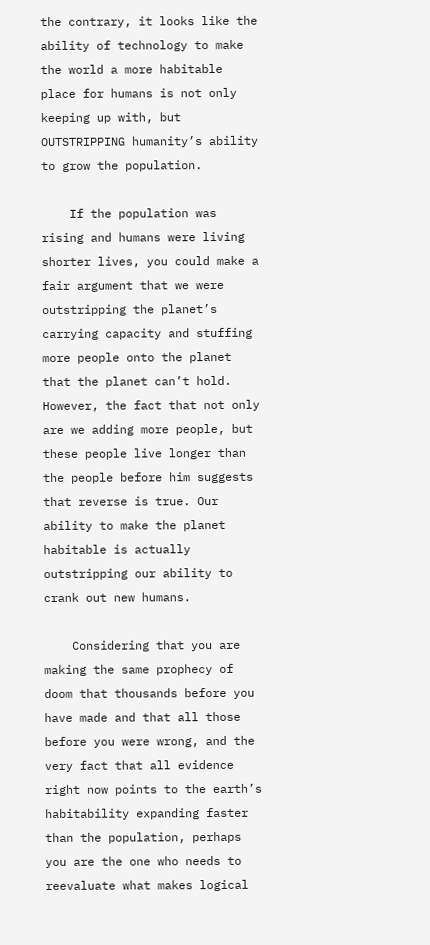the contrary, it looks like the ability of technology to make the world a more habitable place for humans is not only keeping up with, but OUTSTRIPPING humanity’s ability to grow the population.

    If the population was rising and humans were living shorter lives, you could make a fair argument that we were outstripping the planet’s carrying capacity and stuffing more people onto the planet that the planet can’t hold. However, the fact that not only are we adding more people, but these people live longer than the people before him suggests that reverse is true. Our ability to make the planet habitable is actually outstripping our ability to crank out new humans.

    Considering that you are making the same prophecy of doom that thousands before you have made and that all those before you were wrong, and the very fact that all evidence right now points to the earth’s habitability expanding faster than the population, perhaps you are the one who needs to reevaluate what makes logical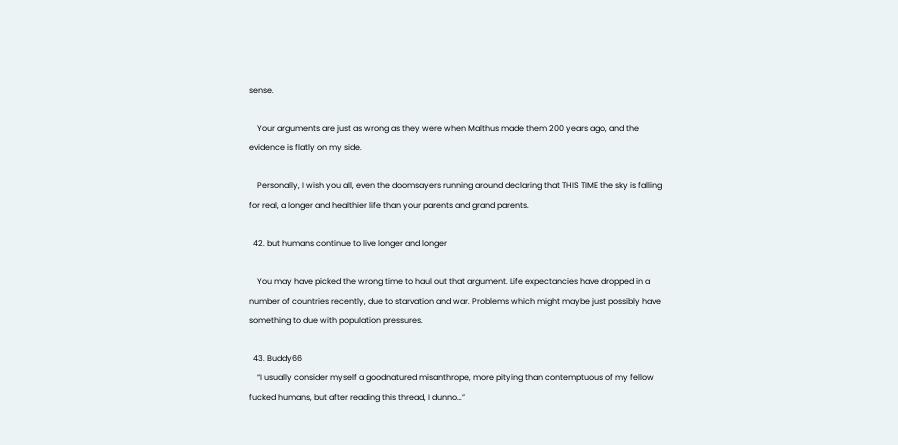sense.

    Your arguments are just as wrong as they were when Malthus made them 200 years ago, and the evidence is flatly on my side.

    Personally, I wish you all, even the doomsayers running around declaring that THIS TIME the sky is falling for real, a longer and healthier life than your parents and grand parents.

  42. but humans continue to live longer and longer

    You may have picked the wrong time to haul out that argument. Life expectancies have dropped in a number of countries recently, due to starvation and war. Problems which might maybe just possibly have something to due with population pressures.

  43. Buddy66
    “I usually consider myself a goodnatured misanthrope, more pitying than contemptuous of my fellow fucked humans, but after reading this thread, I dunno…”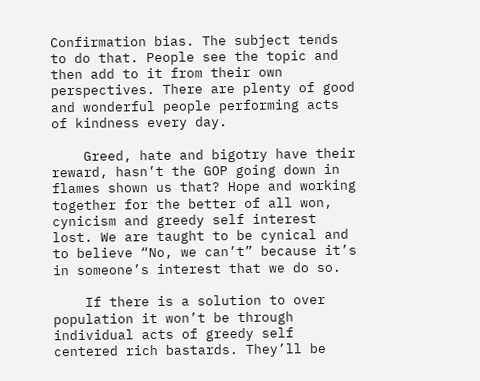Confirmation bias. The subject tends to do that. People see the topic and then add to it from their own perspectives. There are plenty of good and wonderful people performing acts of kindness every day.

    Greed, hate and bigotry have their reward, hasn’t the GOP going down in flames shown us that? Hope and working together for the better of all won, cynicism and greedy self interest lost. We are taught to be cynical and to believe “No, we can’t” because it’s in someone’s interest that we do so.

    If there is a solution to over population it won’t be through individual acts of greedy self centered rich bastards. They’ll be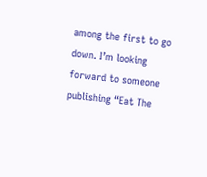among the first to go down. I’m looking forward to someone publishing “Eat The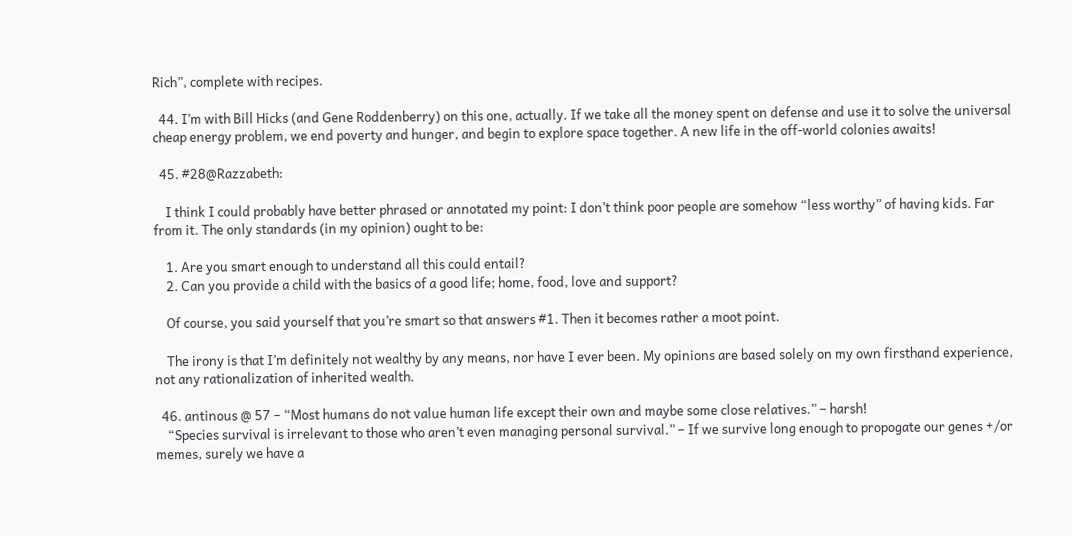Rich”, complete with recipes.

  44. I’m with Bill Hicks (and Gene Roddenberry) on this one, actually. If we take all the money spent on defense and use it to solve the universal cheap energy problem, we end poverty and hunger, and begin to explore space together. A new life in the off-world colonies awaits!

  45. #28@Razzabeth:

    I think I could probably have better phrased or annotated my point: I don’t think poor people are somehow “less worthy” of having kids. Far from it. The only standards (in my opinion) ought to be:

    1. Are you smart enough to understand all this could entail?
    2. Can you provide a child with the basics of a good life; home, food, love and support?

    Of course, you said yourself that you’re smart so that answers #1. Then it becomes rather a moot point.

    The irony is that I’m definitely not wealthy by any means, nor have I ever been. My opinions are based solely on my own firsthand experience, not any rationalization of inherited wealth.

  46. antinous @ 57 – “Most humans do not value human life except their own and maybe some close relatives.” – harsh!
    “Species survival is irrelevant to those who aren’t even managing personal survival.” – If we survive long enough to propogate our genes +/or memes, surely we have a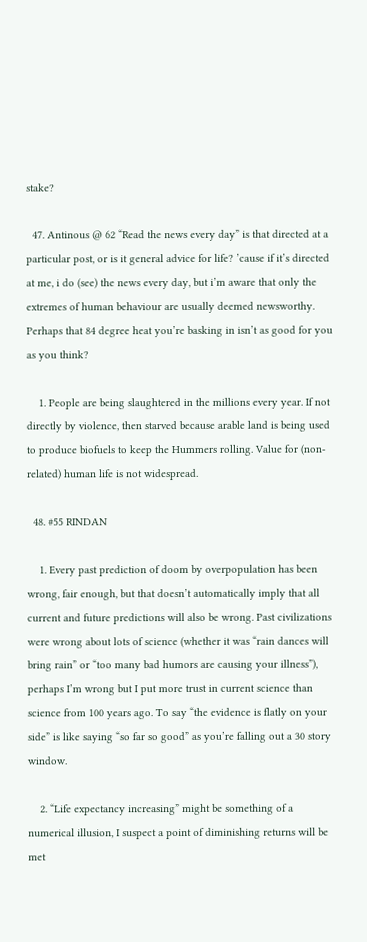stake?

  47. Antinous @ 62 “Read the news every day” is that directed at a particular post, or is it general advice for life? ’cause if it’s directed at me, i do (see) the news every day, but i’m aware that only the extremes of human behaviour are usually deemed newsworthy. Perhaps that 84 degree heat you’re basking in isn’t as good for you as you think?

    1. People are being slaughtered in the millions every year. If not directly by violence, then starved because arable land is being used to produce biofuels to keep the Hummers rolling. Value for (non-related) human life is not widespread.

  48. #55 RINDAN

    1. Every past prediction of doom by overpopulation has been wrong, fair enough, but that doesn’t automatically imply that all current and future predictions will also be wrong. Past civilizations were wrong about lots of science (whether it was “rain dances will bring rain” or “too many bad humors are causing your illness”), perhaps I’m wrong but I put more trust in current science than science from 100 years ago. To say “the evidence is flatly on your side” is like saying “so far so good” as you’re falling out a 30 story window.

    2. “Life expectancy increasing” might be something of a numerical illusion, I suspect a point of diminishing returns will be met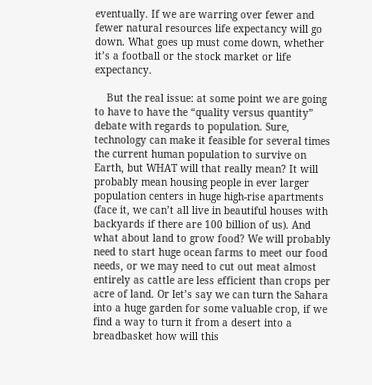eventually. If we are warring over fewer and fewer natural resources life expectancy will go down. What goes up must come down, whether it’s a football or the stock market or life expectancy.

    But the real issue: at some point we are going to have to have the “quality versus quantity” debate with regards to population. Sure, technology can make it feasible for several times the current human population to survive on Earth, but WHAT will that really mean? It will probably mean housing people in ever larger population centers in huge high-rise apartments (face it, we can’t all live in beautiful houses with backyards if there are 100 billion of us). And what about land to grow food? We will probably need to start huge ocean farms to meet our food needs, or we may need to cut out meat almost entirely as cattle are less efficient than crops per acre of land. Or let’s say we can turn the Sahara into a huge garden for some valuable crop, if we find a way to turn it from a desert into a breadbasket how will this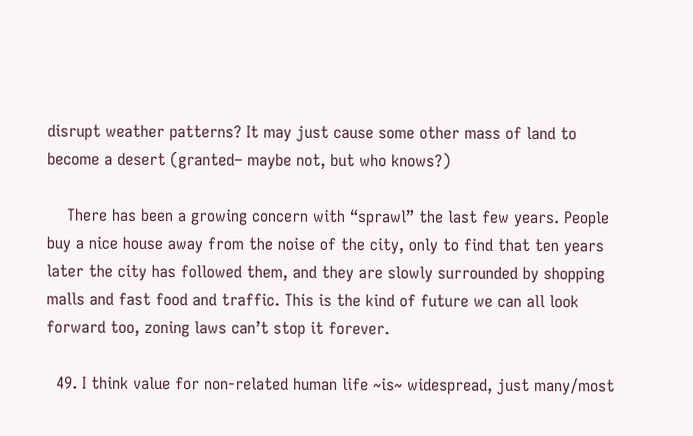disrupt weather patterns? It may just cause some other mass of land to become a desert (granted– maybe not, but who knows?)

    There has been a growing concern with “sprawl” the last few years. People buy a nice house away from the noise of the city, only to find that ten years later the city has followed them, and they are slowly surrounded by shopping malls and fast food and traffic. This is the kind of future we can all look forward too, zoning laws can’t stop it forever.

  49. I think value for non-related human life ~is~ widespread, just many/most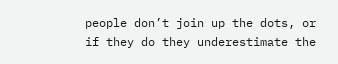people don’t join up the dots, or if they do they underestimate the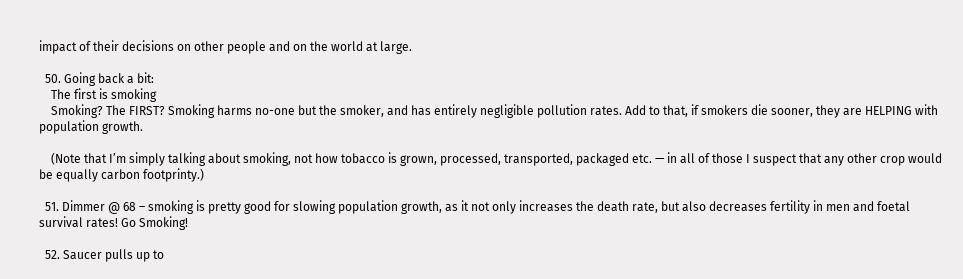impact of their decisions on other people and on the world at large.

  50. Going back a bit:
    The first is smoking
    Smoking? The FIRST? Smoking harms no-one but the smoker, and has entirely negligible pollution rates. Add to that, if smokers die sooner, they are HELPING with population growth.

    (Note that I’m simply talking about smoking, not how tobacco is grown, processed, transported, packaged etc. — in all of those I suspect that any other crop would be equally carbon footprinty.)

  51. Dimmer @ 68 – smoking is pretty good for slowing population growth, as it not only increases the death rate, but also decreases fertility in men and foetal survival rates! Go Smoking!

  52. Saucer pulls up to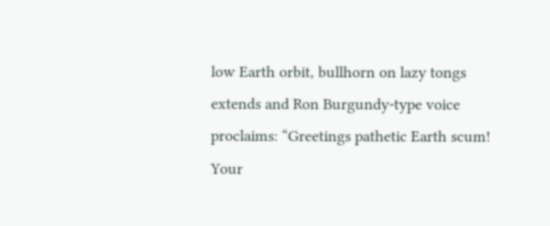low Earth orbit, bullhorn on lazy tongs extends and Ron Burgundy-type voice proclaims: “Greetings pathetic Earth scum! Your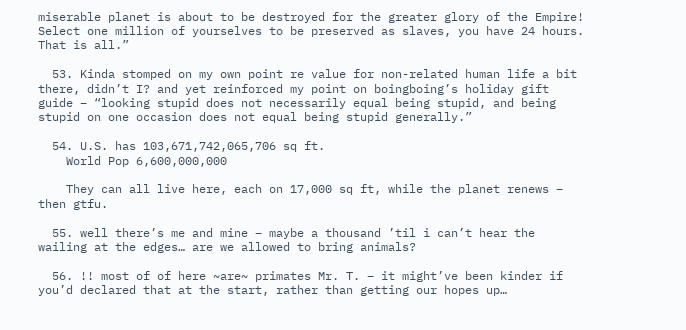miserable planet is about to be destroyed for the greater glory of the Empire! Select one million of yourselves to be preserved as slaves, you have 24 hours. That is all.”

  53. Kinda stomped on my own point re value for non-related human life a bit there, didn’t I? and yet reinforced my point on boingboing’s holiday gift guide – “looking stupid does not necessarily equal being stupid, and being stupid on one occasion does not equal being stupid generally.”

  54. U.S. has 103,671,742,065,706 sq ft.
    World Pop 6,600,000,000

    They can all live here, each on 17,000 sq ft, while the planet renews – then gtfu.

  55. well there’s me and mine – maybe a thousand ’til i can’t hear the wailing at the edges… are we allowed to bring animals?

  56. !! most of of here ~are~ primates Mr. T. – it might’ve been kinder if you’d declared that at the start, rather than getting our hopes up…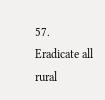57. Eradicate all rural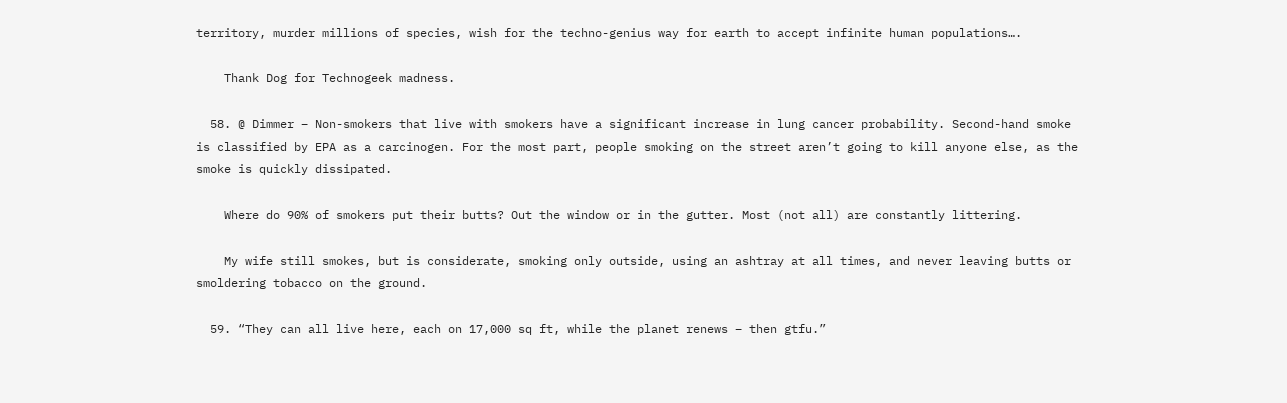territory, murder millions of species, wish for the techno-genius way for earth to accept infinite human populations….

    Thank Dog for Technogeek madness.

  58. @ Dimmer – Non-smokers that live with smokers have a significant increase in lung cancer probability. Second-hand smoke is classified by EPA as a carcinogen. For the most part, people smoking on the street aren’t going to kill anyone else, as the smoke is quickly dissipated.

    Where do 90% of smokers put their butts? Out the window or in the gutter. Most (not all) are constantly littering.

    My wife still smokes, but is considerate, smoking only outside, using an ashtray at all times, and never leaving butts or smoldering tobacco on the ground.

  59. “They can all live here, each on 17,000 sq ft, while the planet renews – then gtfu.”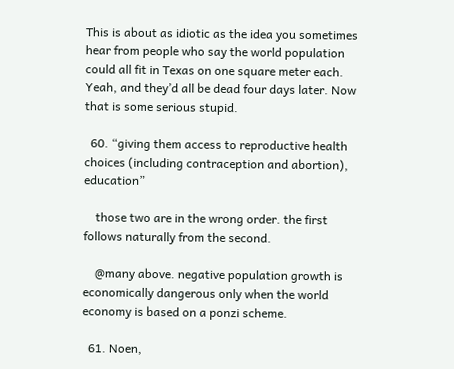This is about as idiotic as the idea you sometimes hear from people who say the world population could all fit in Texas on one square meter each. Yeah, and they’d all be dead four days later. Now that is some serious stupid.

  60. “giving them access to reproductive health choices (including contraception and abortion), education”

    those two are in the wrong order. the first follows naturally from the second.

    @many above. negative population growth is economically dangerous only when the world economy is based on a ponzi scheme.

  61. Noen,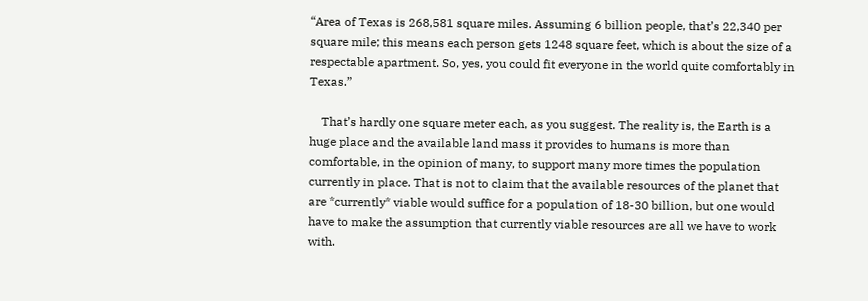“Area of Texas is 268,581 square miles. Assuming 6 billion people, that’s 22,340 per square mile; this means each person gets 1248 square feet, which is about the size of a respectable apartment. So, yes, you could fit everyone in the world quite comfortably in Texas.”

    That’s hardly one square meter each, as you suggest. The reality is, the Earth is a huge place and the available land mass it provides to humans is more than comfortable, in the opinion of many, to support many more times the population currently in place. That is not to claim that the available resources of the planet that are *currently* viable would suffice for a population of 18-30 billion, but one would have to make the assumption that currently viable resources are all we have to work with.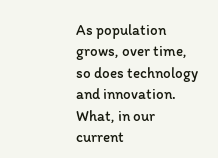As population grows, over time, so does technology and innovation. What, in our current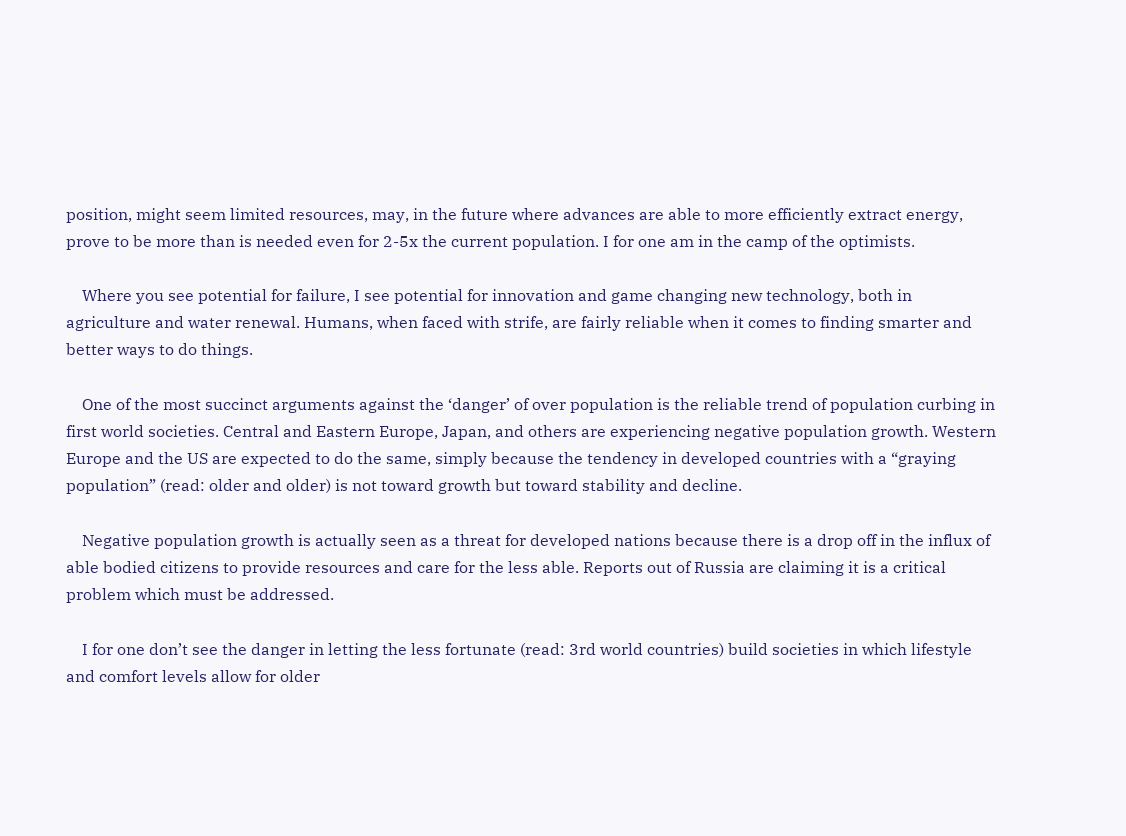position, might seem limited resources, may, in the future where advances are able to more efficiently extract energy, prove to be more than is needed even for 2-5x the current population. I for one am in the camp of the optimists.

    Where you see potential for failure, I see potential for innovation and game changing new technology, both in agriculture and water renewal. Humans, when faced with strife, are fairly reliable when it comes to finding smarter and better ways to do things.

    One of the most succinct arguments against the ‘danger’ of over population is the reliable trend of population curbing in first world societies. Central and Eastern Europe, Japan, and others are experiencing negative population growth. Western Europe and the US are expected to do the same, simply because the tendency in developed countries with a “graying population” (read: older and older) is not toward growth but toward stability and decline.

    Negative population growth is actually seen as a threat for developed nations because there is a drop off in the influx of able bodied citizens to provide resources and care for the less able. Reports out of Russia are claiming it is a critical problem which must be addressed.

    I for one don’t see the danger in letting the less fortunate (read: 3rd world countries) build societies in which lifestyle and comfort levels allow for older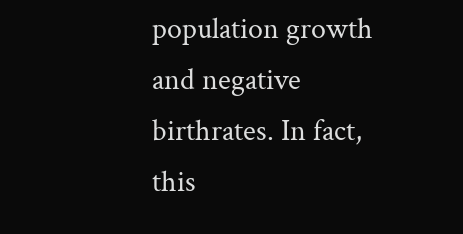population growth and negative birthrates. In fact, this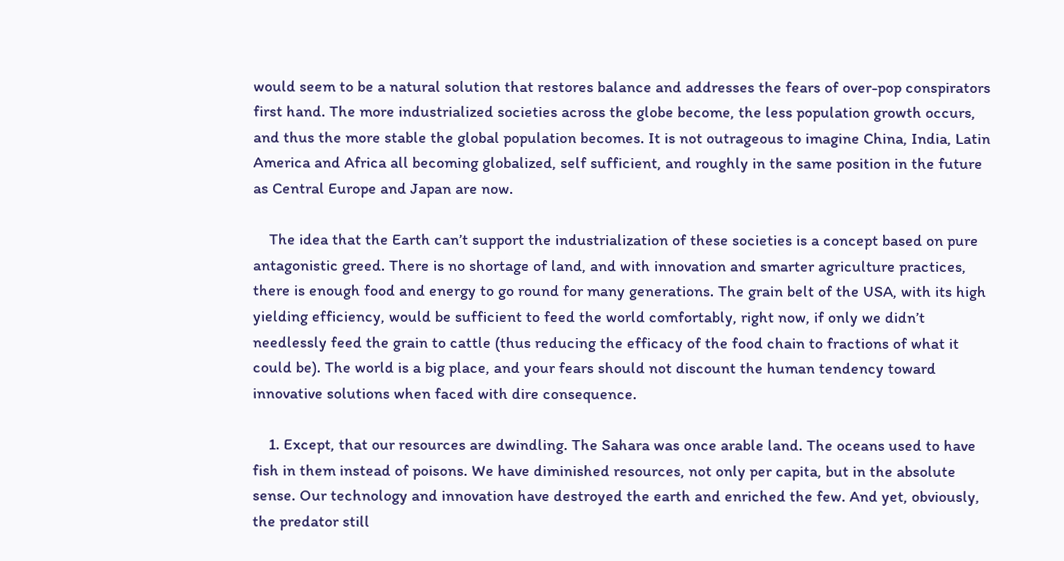would seem to be a natural solution that restores balance and addresses the fears of over-pop conspirators first hand. The more industrialized societies across the globe become, the less population growth occurs, and thus the more stable the global population becomes. It is not outrageous to imagine China, India, Latin America and Africa all becoming globalized, self sufficient, and roughly in the same position in the future as Central Europe and Japan are now.

    The idea that the Earth can’t support the industrialization of these societies is a concept based on pure antagonistic greed. There is no shortage of land, and with innovation and smarter agriculture practices, there is enough food and energy to go round for many generations. The grain belt of the USA, with its high yielding efficiency, would be sufficient to feed the world comfortably, right now, if only we didn’t needlessly feed the grain to cattle (thus reducing the efficacy of the food chain to fractions of what it could be). The world is a big place, and your fears should not discount the human tendency toward innovative solutions when faced with dire consequence.

    1. Except, that our resources are dwindling. The Sahara was once arable land. The oceans used to have fish in them instead of poisons. We have diminished resources, not only per capita, but in the absolute sense. Our technology and innovation have destroyed the earth and enriched the few. And yet, obviously, the predator still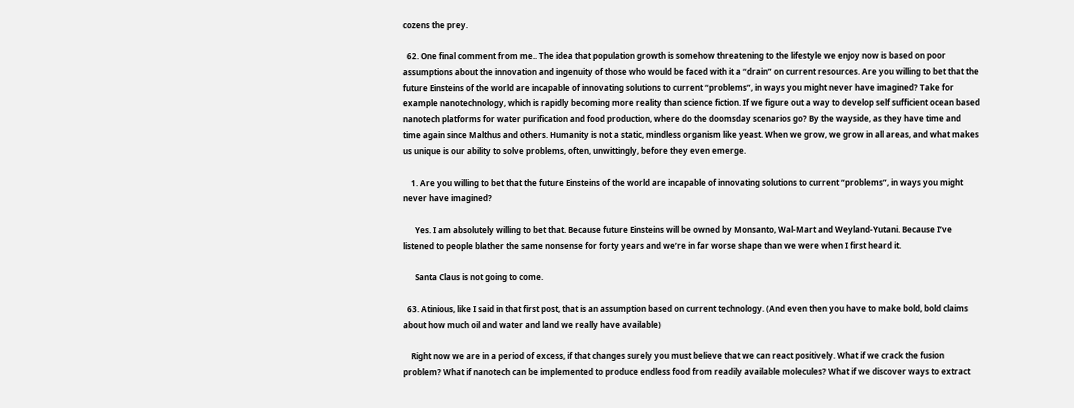cozens the prey.

  62. One final comment from me.. The idea that population growth is somehow threatening to the lifestyle we enjoy now is based on poor assumptions about the innovation and ingenuity of those who would be faced with it a “drain” on current resources. Are you willing to bet that the future Einsteins of the world are incapable of innovating solutions to current “problems”, in ways you might never have imagined? Take for example nanotechnology, which is rapidly becoming more reality than science fiction. If we figure out a way to develop self sufficient ocean based nanotech platforms for water purification and food production, where do the doomsday scenarios go? By the wayside, as they have time and time again since Malthus and others. Humanity is not a static, mindless organism like yeast. When we grow, we grow in all areas, and what makes us unique is our ability to solve problems, often, unwittingly, before they even emerge.

    1. Are you willing to bet that the future Einsteins of the world are incapable of innovating solutions to current “problems”, in ways you might never have imagined?

      Yes. I am absolutely willing to bet that. Because future Einsteins will be owned by Monsanto, Wal-Mart and Weyland-Yutani. Because I’ve listened to people blather the same nonsense for forty years and we’re in far worse shape than we were when I first heard it.

      Santa Claus is not going to come.

  63. Atinious, like I said in that first post, that is an assumption based on current technology. (And even then you have to make bold, bold claims about how much oil and water and land we really have available)

    Right now we are in a period of excess, if that changes surely you must believe that we can react positively. What if we crack the fusion problem? What if nanotech can be implemented to produce endless food from readily available molecules? What if we discover ways to extract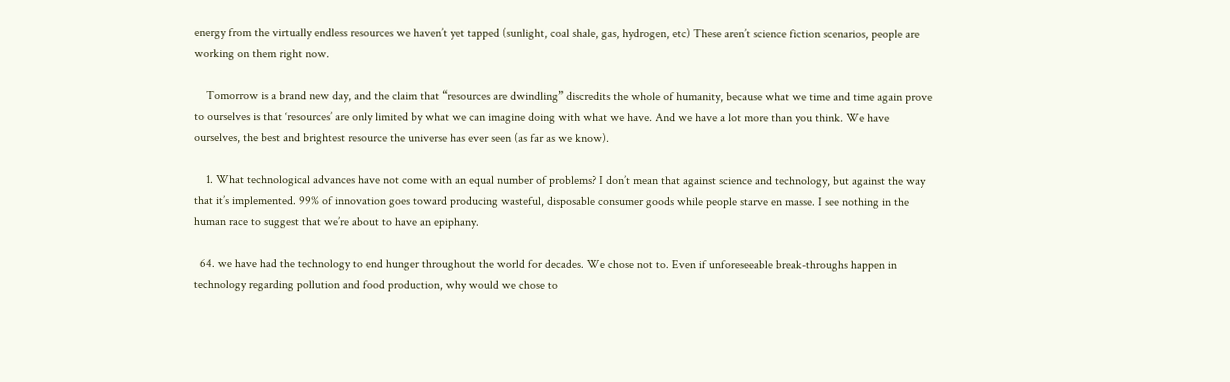energy from the virtually endless resources we haven’t yet tapped (sunlight, coal shale, gas, hydrogen, etc) These aren’t science fiction scenarios, people are working on them right now.

    Tomorrow is a brand new day, and the claim that “resources are dwindling” discredits the whole of humanity, because what we time and time again prove to ourselves is that ‘resources’ are only limited by what we can imagine doing with what we have. And we have a lot more than you think. We have ourselves, the best and brightest resource the universe has ever seen (as far as we know).

    1. What technological advances have not come with an equal number of problems? I don’t mean that against science and technology, but against the way that it’s implemented. 99% of innovation goes toward producing wasteful, disposable consumer goods while people starve en masse. I see nothing in the human race to suggest that we’re about to have an epiphany.

  64. we have had the technology to end hunger throughout the world for decades. We chose not to. Even if unforeseeable break-throughs happen in technology regarding pollution and food production, why would we chose to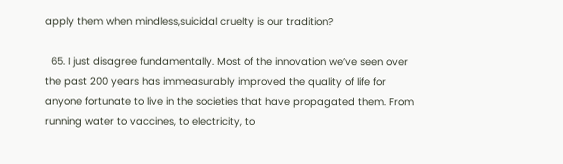apply them when mindless,suicidal cruelty is our tradition?

  65. I just disagree fundamentally. Most of the innovation we’ve seen over the past 200 years has immeasurably improved the quality of life for anyone fortunate to live in the societies that have propagated them. From running water to vaccines, to electricity, to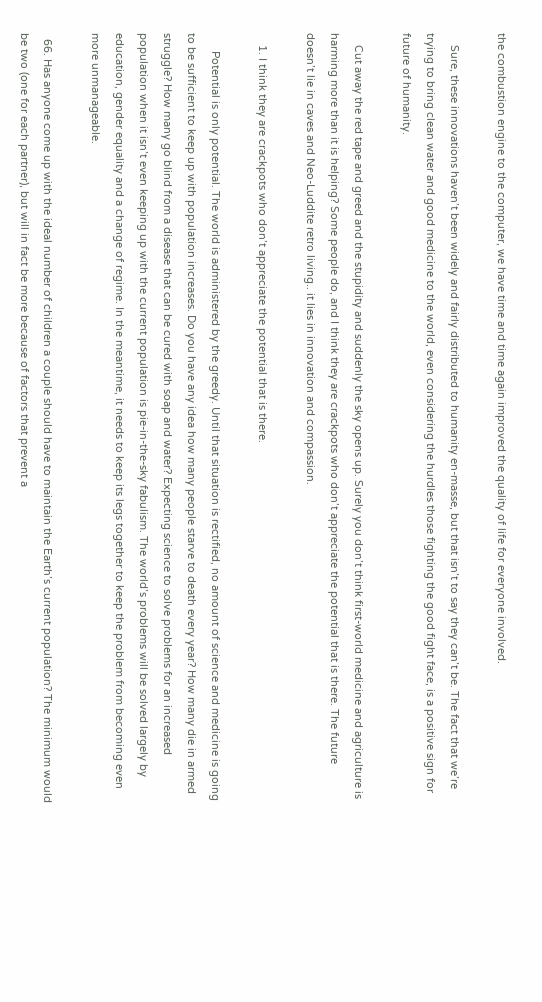the combustion engine to the computer, we have time and time again improved the quality of life for everyone involved.

    Sure, these innovations haven’t been widely and fairly distributed to humanity en-masse, but that isn’t to say they can’t be. The fact that we’re trying to bring clean water and good medicine to the world, even considering the hurdles those fighting the good fight face, is a positive sign for future of humanity.

    Cut away the red tape and greed and the stupidity and suddenly the sky opens up. Surely you don’t think first-world medicine and agriculture is harming more than it is helping? Some people do, and I think they are crackpots who don’t appreciate the potential that is there. The future doesn’t lie in caves and Neo-Luddite retro living.. it lies in innovation and compassion.

    1. I think they are crackpots who don’t appreciate the potential that is there.

      Potential is only potential. The world is administered by the greedy. Until that situation is rectified, no amount of science and medicine is going to be sufficient to keep up with population increases. Do you have any idea how many people starve to death every year? How many die in armed struggle? How many go blind from a disease that can be cured with soap and water? Expecting science to solve problems for an increased population when it isn’t even keeping up with the current population is pie-in-the-sky fabulism. The world’s problems will be solved largely by education, gender equality and a change of regime. In the meantime, it needs to keep its legs together to keep the problem from becoming even more unmanageable.

  66. Has anyone come up with the ideal number of children a couple should have to maintain the Earth’s current population? The minimum would be two (one for each partner), but will in fact be more because of factors that prevent a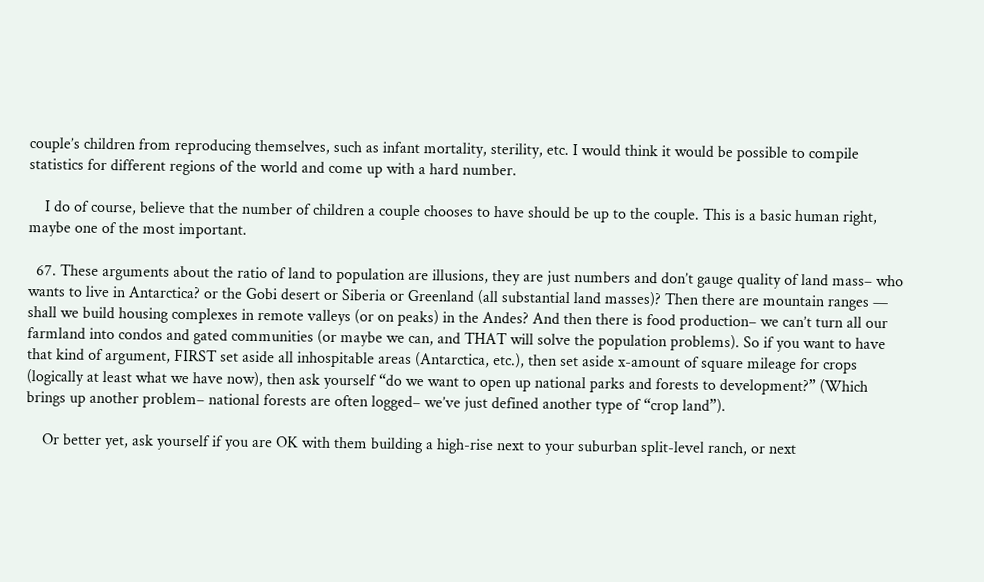couple’s children from reproducing themselves, such as infant mortality, sterility, etc. I would think it would be possible to compile statistics for different regions of the world and come up with a hard number.

    I do of course, believe that the number of children a couple chooses to have should be up to the couple. This is a basic human right, maybe one of the most important.

  67. These arguments about the ratio of land to population are illusions, they are just numbers and don’t gauge quality of land mass– who wants to live in Antarctica? or the Gobi desert or Siberia or Greenland (all substantial land masses)? Then there are mountain ranges — shall we build housing complexes in remote valleys (or on peaks) in the Andes? And then there is food production– we can’t turn all our farmland into condos and gated communities (or maybe we can, and THAT will solve the population problems). So if you want to have that kind of argument, FIRST set aside all inhospitable areas (Antarctica, etc.), then set aside x-amount of square mileage for crops (logically at least what we have now), then ask yourself “do we want to open up national parks and forests to development?” (Which brings up another problem– national forests are often logged– we’ve just defined another type of “crop land”).

    Or better yet, ask yourself if you are OK with them building a high-rise next to your suburban split-level ranch, or next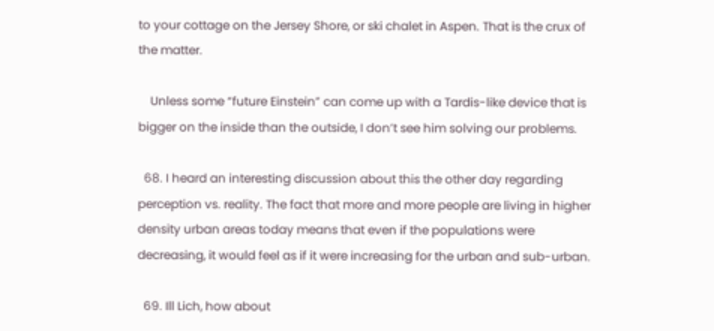to your cottage on the Jersey Shore, or ski chalet in Aspen. That is the crux of the matter.

    Unless some “future Einstein” can come up with a Tardis-like device that is bigger on the inside than the outside, I don’t see him solving our problems.

  68. I heard an interesting discussion about this the other day regarding perception vs. reality. The fact that more and more people are living in higher density urban areas today means that even if the populations were decreasing, it would feel as if it were increasing for the urban and sub-urban.

  69. Ill Lich, how about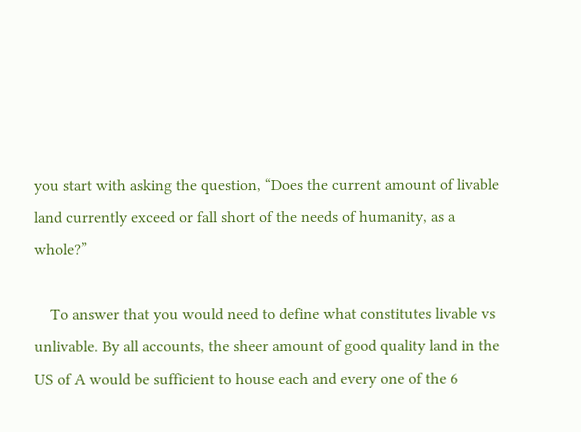you start with asking the question, “Does the current amount of livable land currently exceed or fall short of the needs of humanity, as a whole?”

    To answer that you would need to define what constitutes livable vs unlivable. By all accounts, the sheer amount of good quality land in the US of A would be sufficient to house each and every one of the 6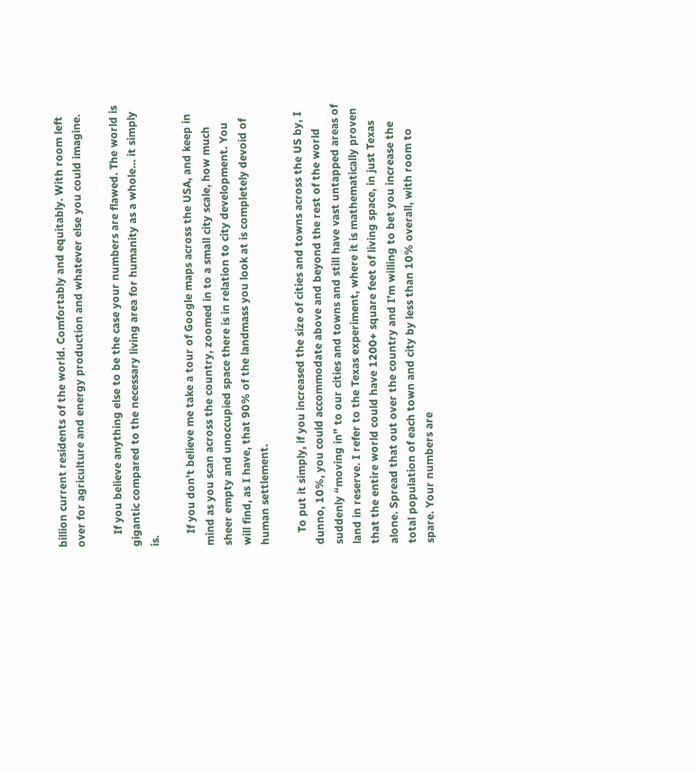billion current residents of the world. Comfortably and equitably. With room left over for agriculture and energy production and whatever else you could imagine.

    If you believe anything else to be the case your numbers are flawed. The world is gigantic compared to the necessary living area for humanity as a whole… it simply is.

    If you don’t believe me take a tour of Google maps across the USA, and keep in mind as you scan across the country, zoomed in to a small city scale, how much sheer empty and unoccupied space there is in relation to city development. You will find, as I have, that 90% of the landmass you look at is completely devoid of human settlement.

    To put it simply, if you increased the size of cities and towns across the US by, I dunno, 10%, you could accommodate above and beyond the rest of the world suddenly “moving in” to our cities and towns and still have vast untapped areas of land in reserve. I refer to the Texas experiment, where it is mathematically proven that the entire world could have 1200+ square feet of living space, in just Texas alone. Spread that out over the country and I’m willing to bet you increase the total population of each town and city by less than 10% overall, with room to spare. Your numbers are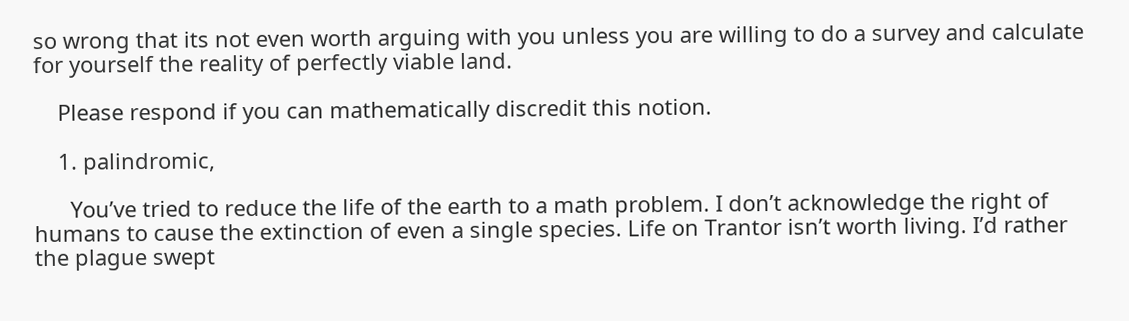so wrong that its not even worth arguing with you unless you are willing to do a survey and calculate for yourself the reality of perfectly viable land.

    Please respond if you can mathematically discredit this notion.

    1. palindromic,

      You’ve tried to reduce the life of the earth to a math problem. I don’t acknowledge the right of humans to cause the extinction of even a single species. Life on Trantor isn’t worth living. I’d rather the plague swept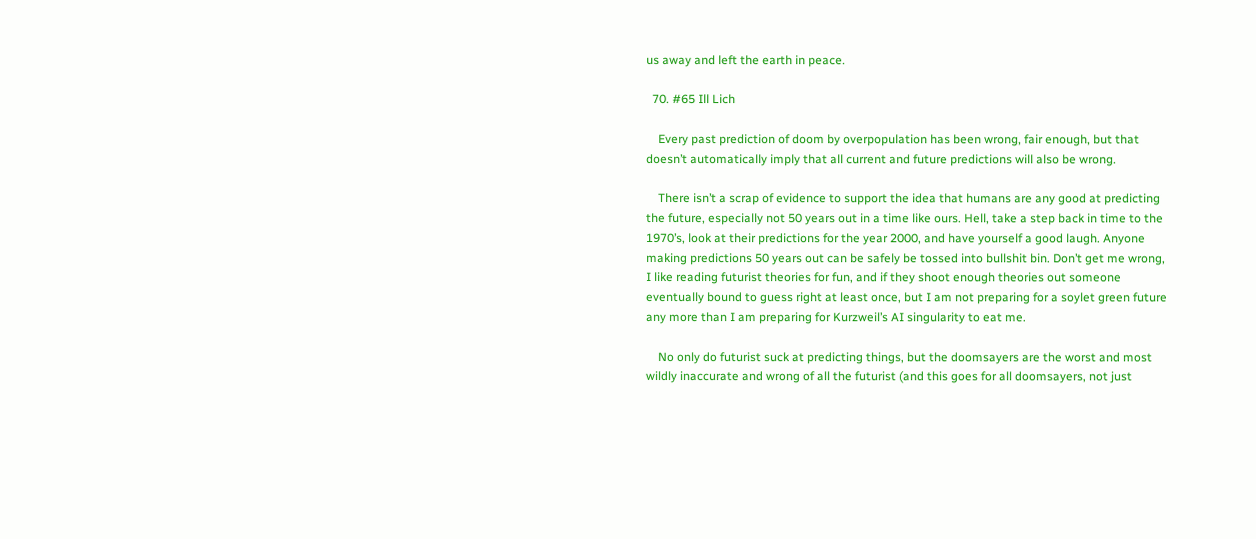us away and left the earth in peace.

  70. #65 Ill Lich

    Every past prediction of doom by overpopulation has been wrong, fair enough, but that doesn’t automatically imply that all current and future predictions will also be wrong.

    There isn’t a scrap of evidence to support the idea that humans are any good at predicting the future, especially not 50 years out in a time like ours. Hell, take a step back in time to the 1970’s, look at their predictions for the year 2000, and have yourself a good laugh. Anyone making predictions 50 years out can be safely be tossed into bullshit bin. Don’t get me wrong, I like reading futurist theories for fun, and if they shoot enough theories out someone eventually bound to guess right at least once, but I am not preparing for a soylet green future any more than I am preparing for Kurzweil’s AI singularity to eat me.

    No only do futurist suck at predicting things, but the doomsayers are the worst and most wildly inaccurate and wrong of all the futurist (and this goes for all doomsayers, not just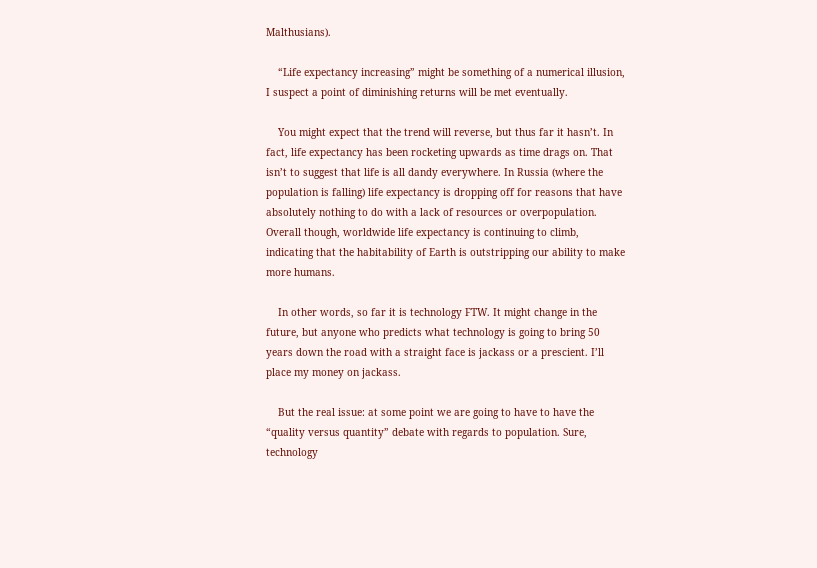Malthusians).

    “Life expectancy increasing” might be something of a numerical illusion, I suspect a point of diminishing returns will be met eventually.

    You might expect that the trend will reverse, but thus far it hasn’t. In fact, life expectancy has been rocketing upwards as time drags on. That isn’t to suggest that life is all dandy everywhere. In Russia (where the population is falling) life expectancy is dropping off for reasons that have absolutely nothing to do with a lack of resources or overpopulation. Overall though, worldwide life expectancy is continuing to climb, indicating that the habitability of Earth is outstripping our ability to make more humans.

    In other words, so far it is technology FTW. It might change in the future, but anyone who predicts what technology is going to bring 50 years down the road with a straight face is jackass or a prescient. I’ll place my money on jackass.

    But the real issue: at some point we are going to have to have the “quality versus quantity” debate with regards to population. Sure, technology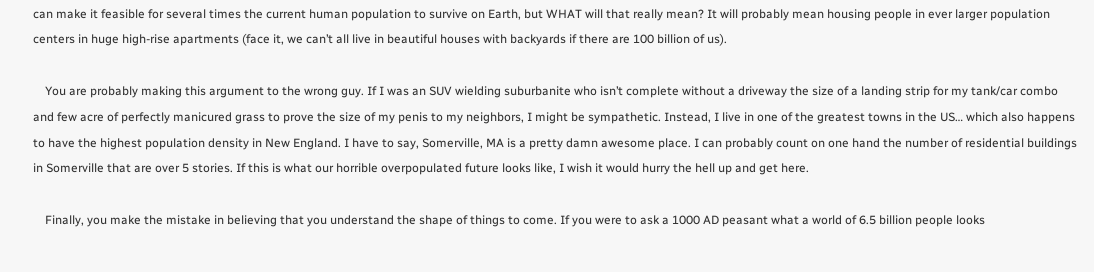can make it feasible for several times the current human population to survive on Earth, but WHAT will that really mean? It will probably mean housing people in ever larger population centers in huge high-rise apartments (face it, we can’t all live in beautiful houses with backyards if there are 100 billion of us).

    You are probably making this argument to the wrong guy. If I was an SUV wielding suburbanite who isn’t complete without a driveway the size of a landing strip for my tank/car combo and few acre of perfectly manicured grass to prove the size of my penis to my neighbors, I might be sympathetic. Instead, I live in one of the greatest towns in the US… which also happens to have the highest population density in New England. I have to say, Somerville, MA is a pretty damn awesome place. I can probably count on one hand the number of residential buildings in Somerville that are over 5 stories. If this is what our horrible overpopulated future looks like, I wish it would hurry the hell up and get here.

    Finally, you make the mistake in believing that you understand the shape of things to come. If you were to ask a 1000 AD peasant what a world of 6.5 billion people looks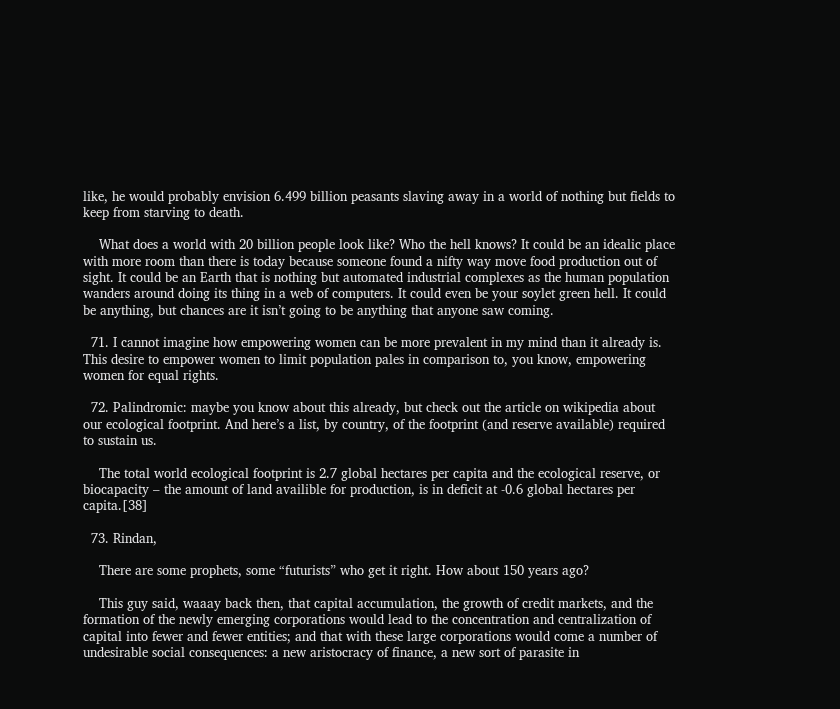like, he would probably envision 6.499 billion peasants slaving away in a world of nothing but fields to keep from starving to death.

    What does a world with 20 billion people look like? Who the hell knows? It could be an idealic place with more room than there is today because someone found a nifty way move food production out of sight. It could be an Earth that is nothing but automated industrial complexes as the human population wanders around doing its thing in a web of computers. It could even be your soylet green hell. It could be anything, but chances are it isn’t going to be anything that anyone saw coming.

  71. I cannot imagine how empowering women can be more prevalent in my mind than it already is. This desire to empower women to limit population pales in comparison to, you know, empowering women for equal rights.

  72. Palindromic: maybe you know about this already, but check out the article on wikipedia about our ecological footprint. And here’s a list, by country, of the footprint (and reserve available) required to sustain us.

    The total world ecological footprint is 2.7 global hectares per capita and the ecological reserve, or biocapacity – the amount of land availible for production, is in deficit at -0.6 global hectares per capita.[38]

  73. Rindan,

    There are some prophets, some “futurists” who get it right. How about 150 years ago?

    This guy said, waaay back then, that capital accumulation, the growth of credit markets, and the formation of the newly emerging corporations would lead to the concentration and centralization of capital into fewer and fewer entities; and that with these large corporations would come a number of undesirable social consequences: a new aristocracy of finance, a new sort of parasite in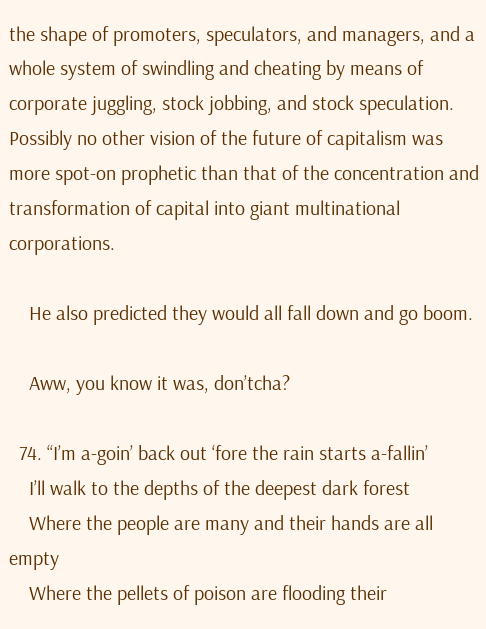the shape of promoters, speculators, and managers, and a whole system of swindling and cheating by means of corporate juggling, stock jobbing, and stock speculation. Possibly no other vision of the future of capitalism was more spot-on prophetic than that of the concentration and transformation of capital into giant multinational corporations.

    He also predicted they would all fall down and go boom.

    Aww, you know it was, don’tcha?

  74. “I’m a-goin’ back out ‘fore the rain starts a-fallin’
    I’ll walk to the depths of the deepest dark forest
    Where the people are many and their hands are all empty
    Where the pellets of poison are flooding their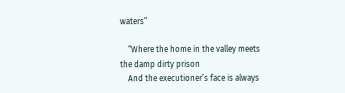waters”

    “Where the home in the valley meets the damp dirty prison
    And the executioner’s face is always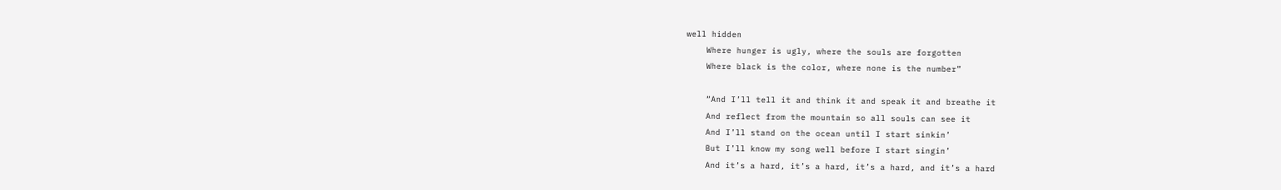well hidden
    Where hunger is ugly, where the souls are forgotten
    Where black is the color, where none is the number”

    “And I’ll tell it and think it and speak it and breathe it
    And reflect from the mountain so all souls can see it
    And I’ll stand on the ocean until I start sinkin’
    But I’ll know my song well before I start singin’
    And it’s a hard, it’s a hard, it’s a hard, and it’s a hard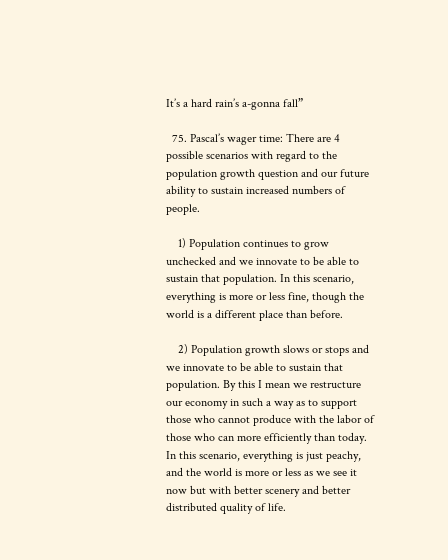It’s a hard rain’s a-gonna fall”

  75. Pascal’s wager time: There are 4 possible scenarios with regard to the population growth question and our future ability to sustain increased numbers of people.

    1) Population continues to grow unchecked and we innovate to be able to sustain that population. In this scenario, everything is more or less fine, though the world is a different place than before.

    2) Population growth slows or stops and we innovate to be able to sustain that population. By this I mean we restructure our economy in such a way as to support those who cannot produce with the labor of those who can more efficiently than today. In this scenario, everything is just peachy, and the world is more or less as we see it now but with better scenery and better distributed quality of life.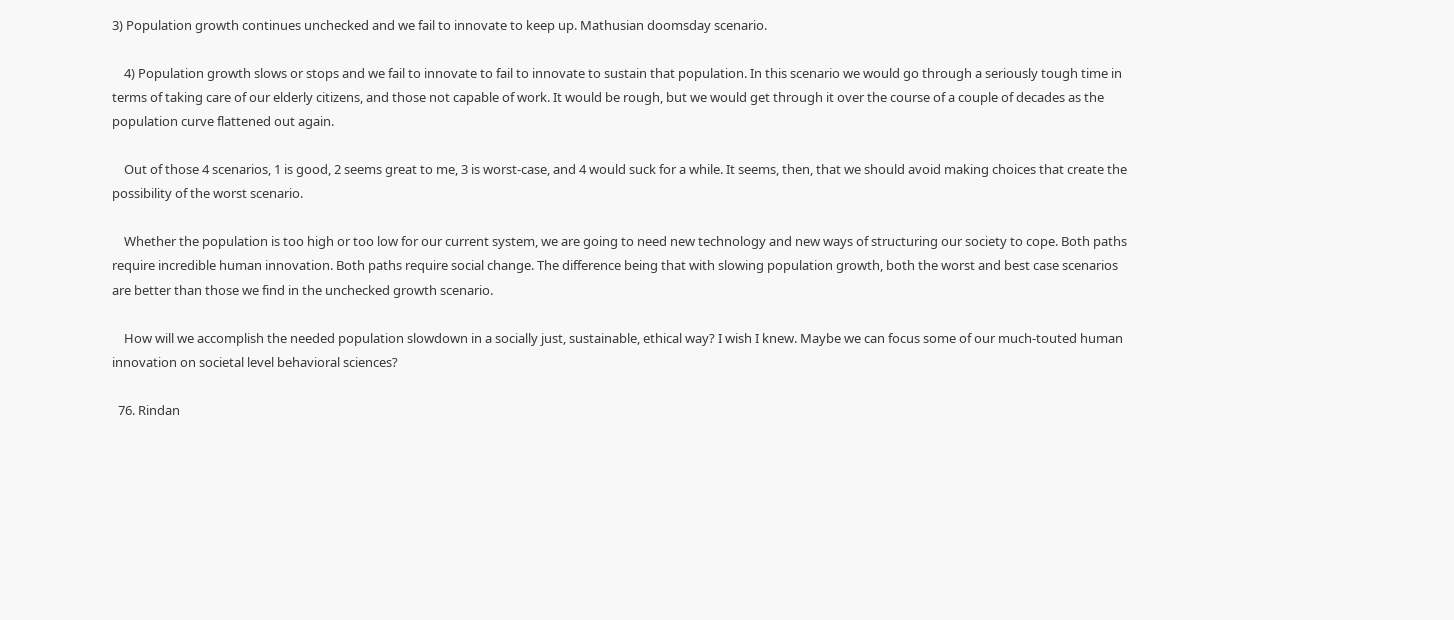3) Population growth continues unchecked and we fail to innovate to keep up. Mathusian doomsday scenario.

    4) Population growth slows or stops and we fail to innovate to fail to innovate to sustain that population. In this scenario we would go through a seriously tough time in terms of taking care of our elderly citizens, and those not capable of work. It would be rough, but we would get through it over the course of a couple of decades as the population curve flattened out again.

    Out of those 4 scenarios, 1 is good, 2 seems great to me, 3 is worst-case, and 4 would suck for a while. It seems, then, that we should avoid making choices that create the possibility of the worst scenario.

    Whether the population is too high or too low for our current system, we are going to need new technology and new ways of structuring our society to cope. Both paths require incredible human innovation. Both paths require social change. The difference being that with slowing population growth, both the worst and best case scenarios are better than those we find in the unchecked growth scenario.

    How will we accomplish the needed population slowdown in a socially just, sustainable, ethical way? I wish I knew. Maybe we can focus some of our much-touted human innovation on societal level behavioral sciences?

  76. Rindan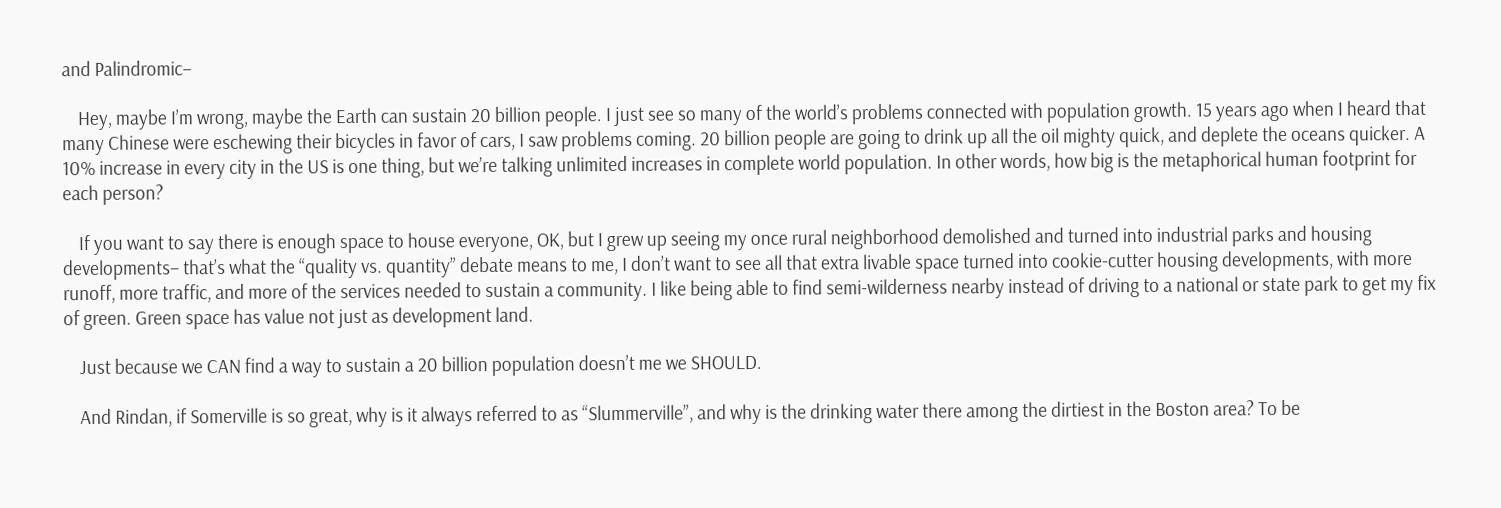and Palindromic–

    Hey, maybe I’m wrong, maybe the Earth can sustain 20 billion people. I just see so many of the world’s problems connected with population growth. 15 years ago when I heard that many Chinese were eschewing their bicycles in favor of cars, I saw problems coming. 20 billion people are going to drink up all the oil mighty quick, and deplete the oceans quicker. A 10% increase in every city in the US is one thing, but we’re talking unlimited increases in complete world population. In other words, how big is the metaphorical human footprint for each person?

    If you want to say there is enough space to house everyone, OK, but I grew up seeing my once rural neighborhood demolished and turned into industrial parks and housing developments– that’s what the “quality vs. quantity” debate means to me, I don’t want to see all that extra livable space turned into cookie-cutter housing developments, with more runoff, more traffic, and more of the services needed to sustain a community. I like being able to find semi-wilderness nearby instead of driving to a national or state park to get my fix of green. Green space has value not just as development land.

    Just because we CAN find a way to sustain a 20 billion population doesn’t me we SHOULD.

    And Rindan, if Somerville is so great, why is it always referred to as “Slummerville”, and why is the drinking water there among the dirtiest in the Boston area? To be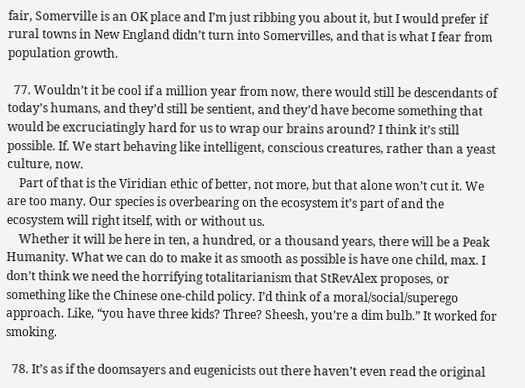fair, Somerville is an OK place and I’m just ribbing you about it, but I would prefer if rural towns in New England didn’t turn into Somervilles, and that is what I fear from population growth.

  77. Wouldn’t it be cool if a million year from now, there would still be descendants of today’s humans, and they’d still be sentient, and they’d have become something that would be excruciatingly hard for us to wrap our brains around? I think it’s still possible. If. We start behaving like intelligent, conscious creatures, rather than a yeast culture, now.
    Part of that is the Viridian ethic of better, not more, but that alone won’t cut it. We are too many. Our species is overbearing on the ecosystem it’s part of and the ecosystem will right itself, with or without us.
    Whether it will be here in ten, a hundred, or a thousand years, there will be a Peak Humanity. What we can do to make it as smooth as possible is have one child, max. I don’t think we need the horrifying totalitarianism that StRevAlex proposes, or something like the Chinese one-child policy. I’d think of a moral/social/superego approach. Like, “you have three kids? Three? Sheesh, you’re a dim bulb.” It worked for smoking.

  78. It’s as if the doomsayers and eugenicists out there haven’t even read the original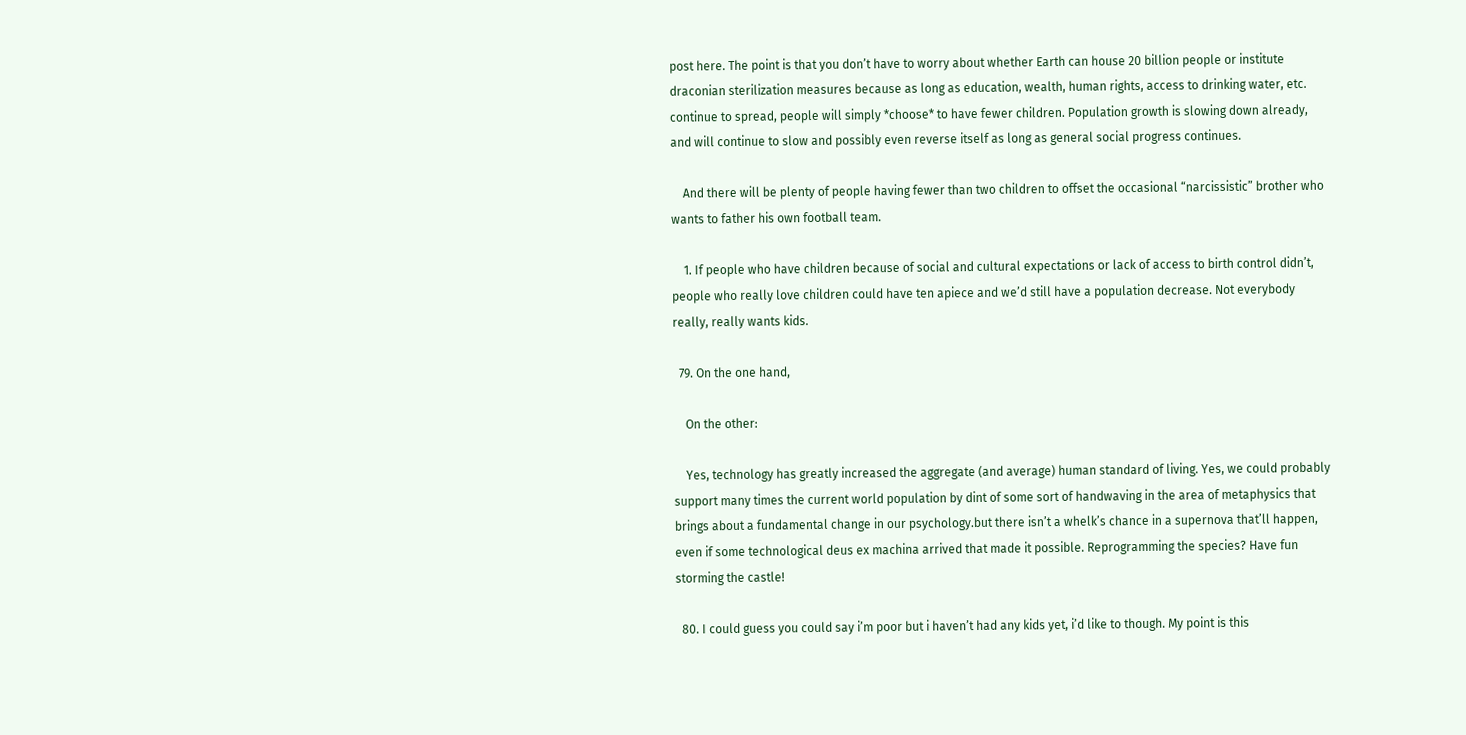post here. The point is that you don’t have to worry about whether Earth can house 20 billion people or institute draconian sterilization measures because as long as education, wealth, human rights, access to drinking water, etc. continue to spread, people will simply *choose* to have fewer children. Population growth is slowing down already, and will continue to slow and possibly even reverse itself as long as general social progress continues.

    And there will be plenty of people having fewer than two children to offset the occasional “narcissistic” brother who wants to father his own football team.

    1. If people who have children because of social and cultural expectations or lack of access to birth control didn’t, people who really love children could have ten apiece and we’d still have a population decrease. Not everybody really, really wants kids.

  79. On the one hand,

    On the other:

    Yes, technology has greatly increased the aggregate (and average) human standard of living. Yes, we could probably support many times the current world population by dint of some sort of handwaving in the area of metaphysics that brings about a fundamental change in our psychology.but there isn’t a whelk’s chance in a supernova that’ll happen, even if some technological deus ex machina arrived that made it possible. Reprogramming the species? Have fun storming the castle!

  80. I could guess you could say i’m poor but i haven’t had any kids yet, i’d like to though. My point is this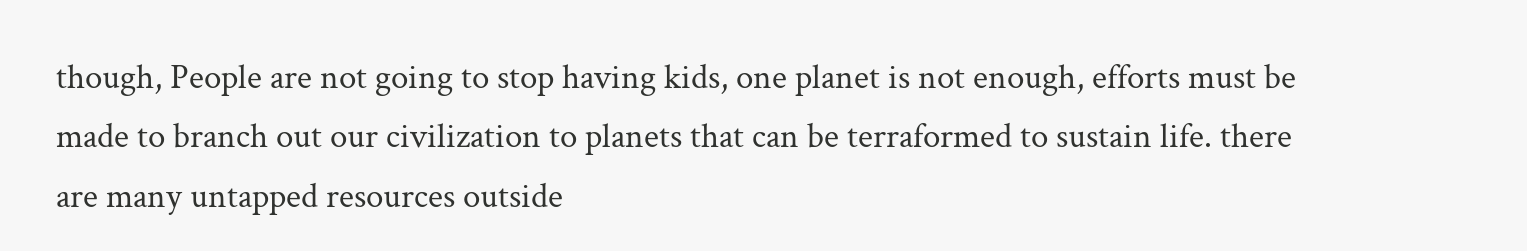though, People are not going to stop having kids, one planet is not enough, efforts must be made to branch out our civilization to planets that can be terraformed to sustain life. there are many untapped resources outside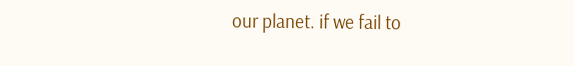our planet. if we fail to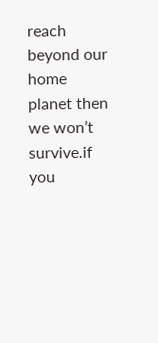reach beyond our home planet then we won’t survive.if you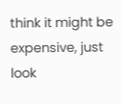think it might be expensive, just look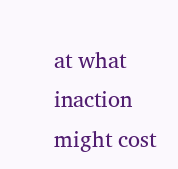at what inaction might cost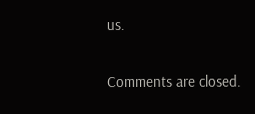us.

Comments are closed.